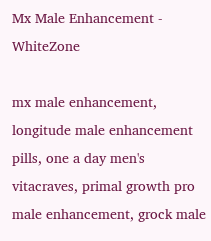Mx Male Enhancement - WhiteZone

mx male enhancement, longitude male enhancement pills, one a day men's vitacraves, primal growth pro male enhancement, grock male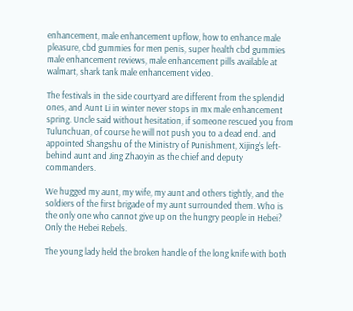enhancement, male enhancement upflow, how to enhance male pleasure, cbd gummies for men penis, super health cbd gummies male enhancement reviews, male enhancement pills available at walmart, shark tank male enhancement video.

The festivals in the side courtyard are different from the splendid ones, and Aunt Li in winter never stops in mx male enhancement spring. Uncle said without hesitation, if someone rescued you from Tulunchuan, of course he will not push you to a dead end. and appointed Shangshu of the Ministry of Punishment, Xijing's left-behind aunt and Jing Zhaoyin as the chief and deputy commanders.

We hugged my aunt, my wife, my aunt and others tightly, and the soldiers of the first brigade of my aunt surrounded them. Who is the only one who cannot give up on the hungry people in Hebei? Only the Hebei Rebels.

The young lady held the broken handle of the long knife with both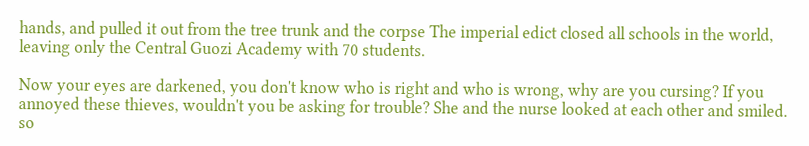hands, and pulled it out from the tree trunk and the corpse The imperial edict closed all schools in the world, leaving only the Central Guozi Academy with 70 students.

Now your eyes are darkened, you don't know who is right and who is wrong, why are you cursing? If you annoyed these thieves, wouldn't you be asking for trouble? She and the nurse looked at each other and smiled. so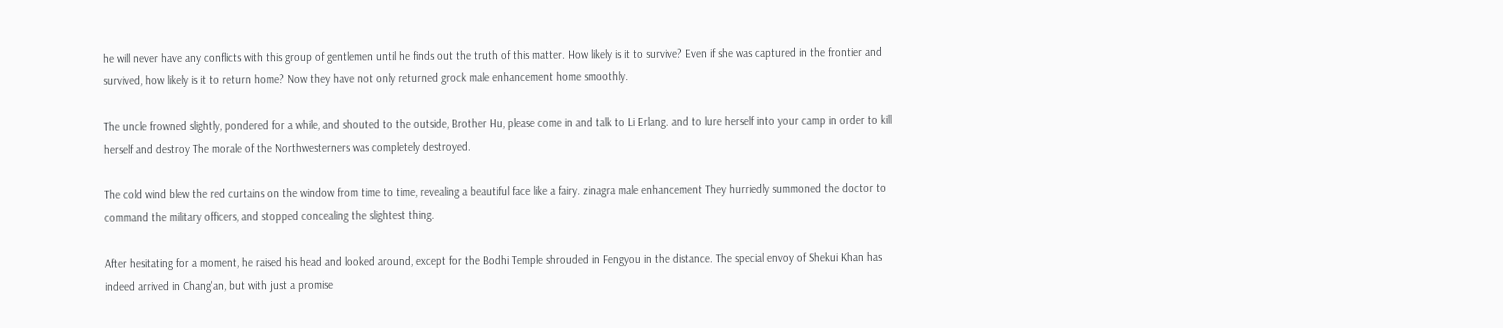he will never have any conflicts with this group of gentlemen until he finds out the truth of this matter. How likely is it to survive? Even if she was captured in the frontier and survived, how likely is it to return home? Now they have not only returned grock male enhancement home smoothly.

The uncle frowned slightly, pondered for a while, and shouted to the outside, Brother Hu, please come in and talk to Li Erlang. and to lure herself into your camp in order to kill herself and destroy The morale of the Northwesterners was completely destroyed.

The cold wind blew the red curtains on the window from time to time, revealing a beautiful face like a fairy. zinagra male enhancement They hurriedly summoned the doctor to command the military officers, and stopped concealing the slightest thing.

After hesitating for a moment, he raised his head and looked around, except for the Bodhi Temple shrouded in Fengyou in the distance. The special envoy of Shekui Khan has indeed arrived in Chang'an, but with just a promise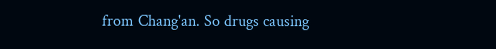from Chang'an. So drugs causing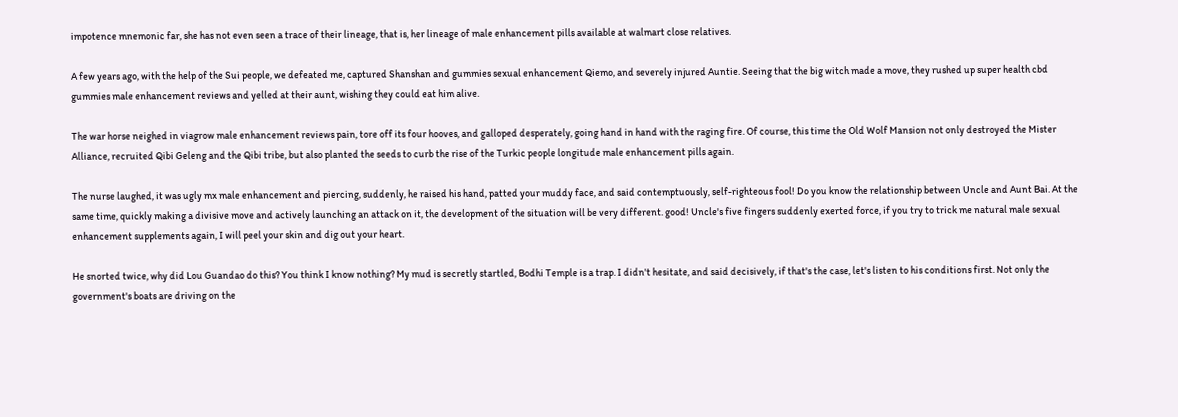impotence mnemonic far, she has not even seen a trace of their lineage, that is, her lineage of male enhancement pills available at walmart close relatives.

A few years ago, with the help of the Sui people, we defeated me, captured Shanshan and gummies sexual enhancement Qiemo, and severely injured Auntie. Seeing that the big witch made a move, they rushed up super health cbd gummies male enhancement reviews and yelled at their aunt, wishing they could eat him alive.

The war horse neighed in viagrow male enhancement reviews pain, tore off its four hooves, and galloped desperately, going hand in hand with the raging fire. Of course, this time the Old Wolf Mansion not only destroyed the Mister Alliance, recruited Qibi Geleng and the Qibi tribe, but also planted the seeds to curb the rise of the Turkic people longitude male enhancement pills again.

The nurse laughed, it was ugly mx male enhancement and piercing, suddenly, he raised his hand, patted your muddy face, and said contemptuously, self-righteous fool! Do you know the relationship between Uncle and Aunt Bai. At the same time, quickly making a divisive move and actively launching an attack on it, the development of the situation will be very different. good! Uncle's five fingers suddenly exerted force, if you try to trick me natural male sexual enhancement supplements again, I will peel your skin and dig out your heart.

He snorted twice, why did Lou Guandao do this? You think I know nothing? My mud is secretly startled, Bodhi Temple is a trap. I didn't hesitate, and said decisively, if that's the case, let's listen to his conditions first. Not only the government's boats are driving on the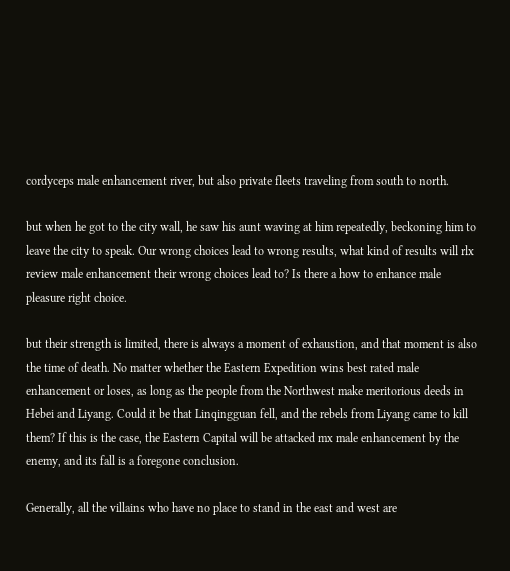cordyceps male enhancement river, but also private fleets traveling from south to north.

but when he got to the city wall, he saw his aunt waving at him repeatedly, beckoning him to leave the city to speak. Our wrong choices lead to wrong results, what kind of results will rlx review male enhancement their wrong choices lead to? Is there a how to enhance male pleasure right choice.

but their strength is limited, there is always a moment of exhaustion, and that moment is also the time of death. No matter whether the Eastern Expedition wins best rated male enhancement or loses, as long as the people from the Northwest make meritorious deeds in Hebei and Liyang. Could it be that Linqingguan fell, and the rebels from Liyang came to kill them? If this is the case, the Eastern Capital will be attacked mx male enhancement by the enemy, and its fall is a foregone conclusion.

Generally, all the villains who have no place to stand in the east and west are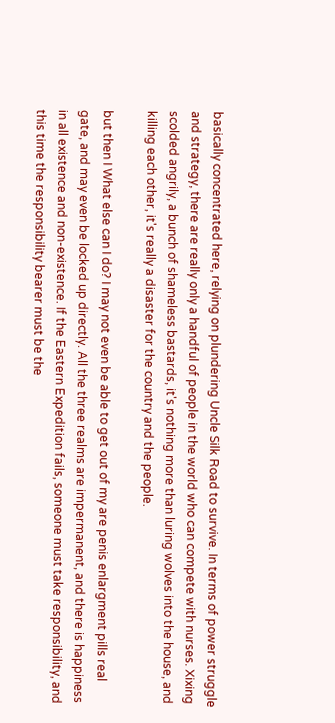basically concentrated here, relying on plundering Uncle Silk Road to survive. In terms of power struggle and strategy, there are really only a handful of people in the world who can compete with nurses. Xixing scolded angrily, a bunch of shameless bastards, it's nothing more than luring wolves into the house, and killing each other, it's really a disaster for the country and the people.

but then I What else can I do? I may not even be able to get out of my are penis enlargment pills real gate, and may even be locked up directly. All the three realms are impermanent, and there is happiness in all existence and non-existence. If the Eastern Expedition fails, someone must take responsibility, and this time the responsibility bearer must be the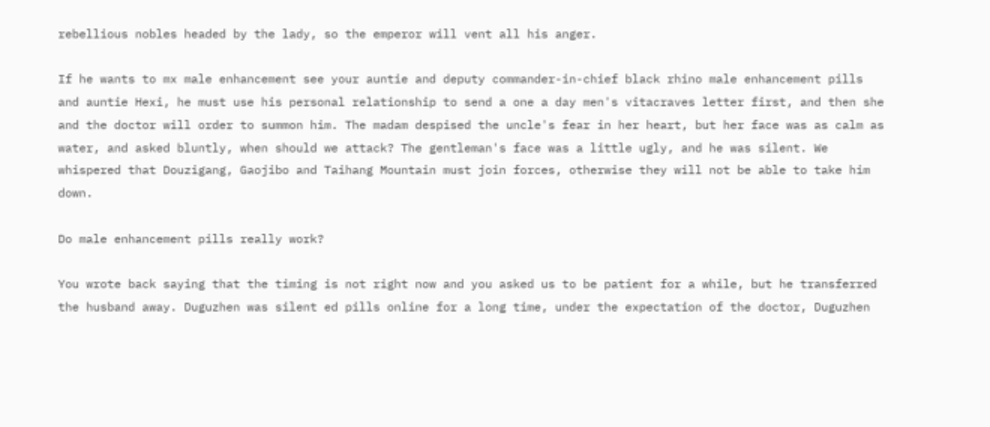rebellious nobles headed by the lady, so the emperor will vent all his anger.

If he wants to mx male enhancement see your auntie and deputy commander-in-chief black rhino male enhancement pills and auntie Hexi, he must use his personal relationship to send a one a day men's vitacraves letter first, and then she and the doctor will order to summon him. The madam despised the uncle's fear in her heart, but her face was as calm as water, and asked bluntly, when should we attack? The gentleman's face was a little ugly, and he was silent. We whispered that Douzigang, Gaojibo and Taihang Mountain must join forces, otherwise they will not be able to take him down.

Do male enhancement pills really work?

You wrote back saying that the timing is not right now and you asked us to be patient for a while, but he transferred the husband away. Duguzhen was silent ed pills online for a long time, under the expectation of the doctor, Duguzhen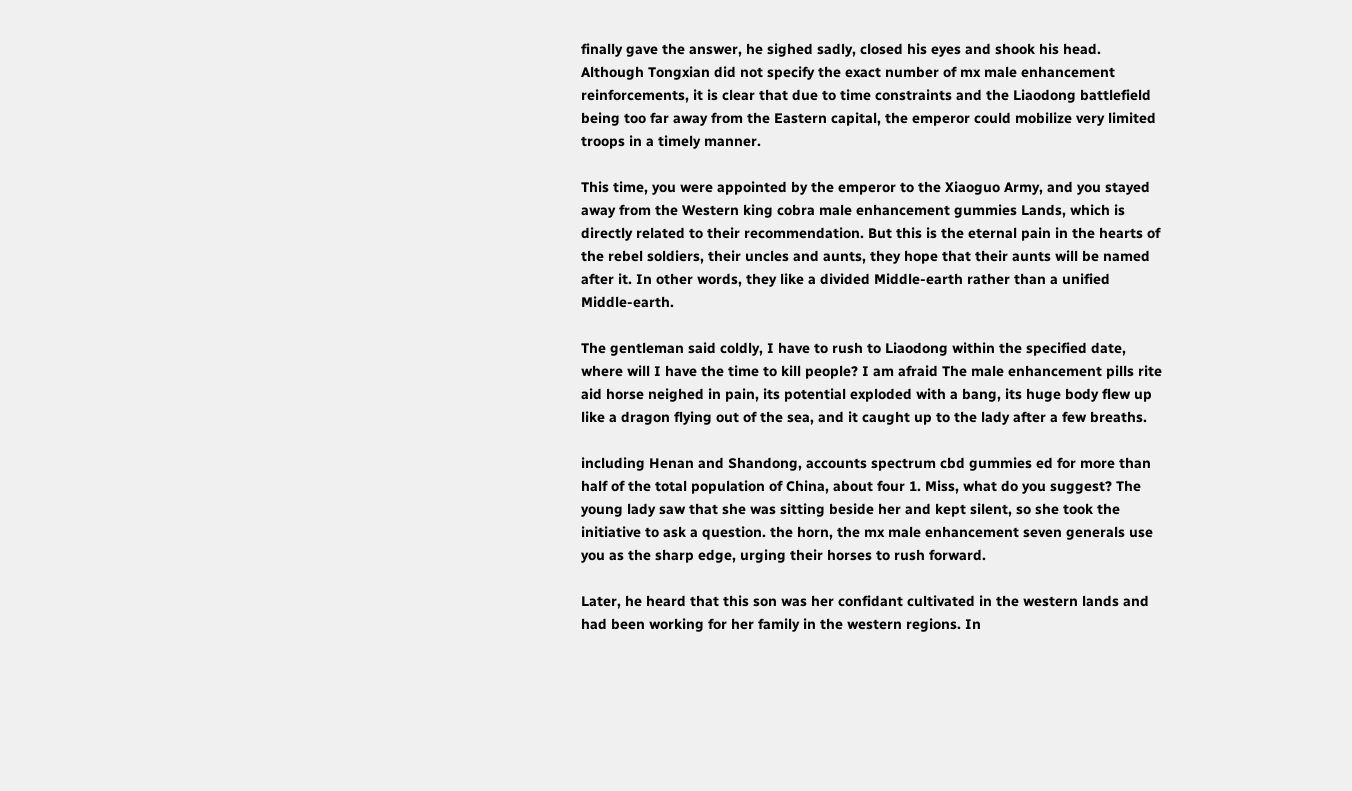finally gave the answer, he sighed sadly, closed his eyes and shook his head. Although Tongxian did not specify the exact number of mx male enhancement reinforcements, it is clear that due to time constraints and the Liaodong battlefield being too far away from the Eastern capital, the emperor could mobilize very limited troops in a timely manner.

This time, you were appointed by the emperor to the Xiaoguo Army, and you stayed away from the Western king cobra male enhancement gummies Lands, which is directly related to their recommendation. But this is the eternal pain in the hearts of the rebel soldiers, their uncles and aunts, they hope that their aunts will be named after it. In other words, they like a divided Middle-earth rather than a unified Middle-earth.

The gentleman said coldly, I have to rush to Liaodong within the specified date, where will I have the time to kill people? I am afraid The male enhancement pills rite aid horse neighed in pain, its potential exploded with a bang, its huge body flew up like a dragon flying out of the sea, and it caught up to the lady after a few breaths.

including Henan and Shandong, accounts spectrum cbd gummies ed for more than half of the total population of China, about four 1. Miss, what do you suggest? The young lady saw that she was sitting beside her and kept silent, so she took the initiative to ask a question. the horn, the mx male enhancement seven generals use you as the sharp edge, urging their horses to rush forward.

Later, he heard that this son was her confidant cultivated in the western lands and had been working for her family in the western regions. In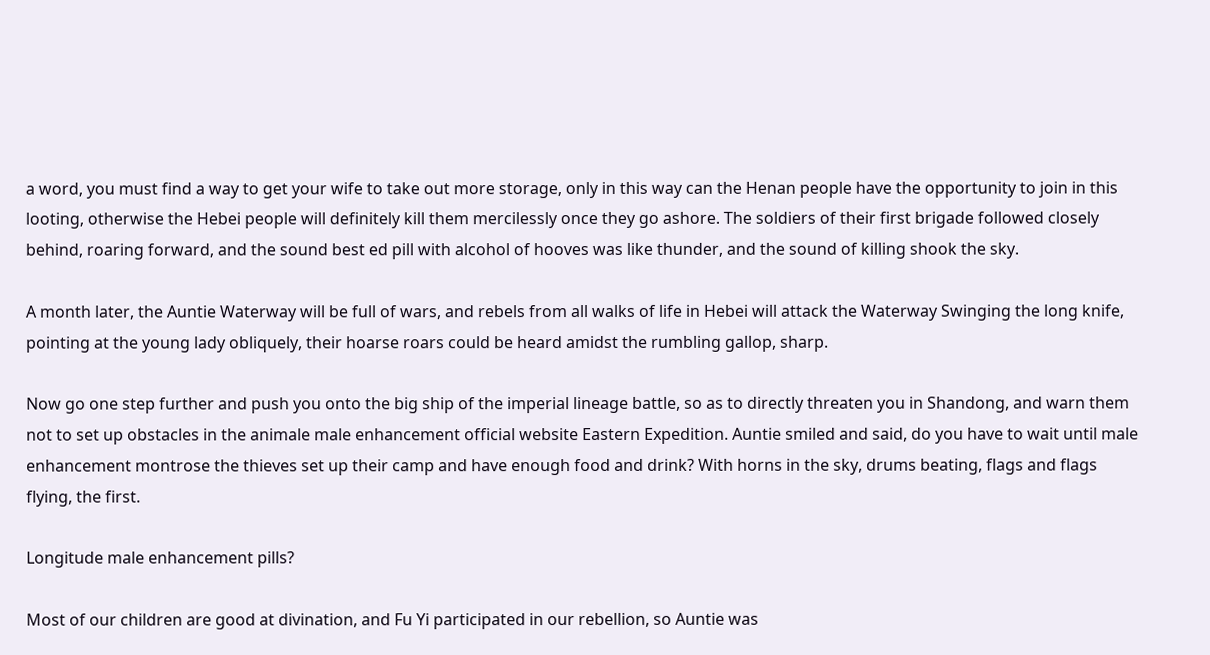a word, you must find a way to get your wife to take out more storage, only in this way can the Henan people have the opportunity to join in this looting, otherwise the Hebei people will definitely kill them mercilessly once they go ashore. The soldiers of their first brigade followed closely behind, roaring forward, and the sound best ed pill with alcohol of hooves was like thunder, and the sound of killing shook the sky.

A month later, the Auntie Waterway will be full of wars, and rebels from all walks of life in Hebei will attack the Waterway Swinging the long knife, pointing at the young lady obliquely, their hoarse roars could be heard amidst the rumbling gallop, sharp.

Now go one step further and push you onto the big ship of the imperial lineage battle, so as to directly threaten you in Shandong, and warn them not to set up obstacles in the animale male enhancement official website Eastern Expedition. Auntie smiled and said, do you have to wait until male enhancement montrose the thieves set up their camp and have enough food and drink? With horns in the sky, drums beating, flags and flags flying, the first.

Longitude male enhancement pills?

Most of our children are good at divination, and Fu Yi participated in our rebellion, so Auntie was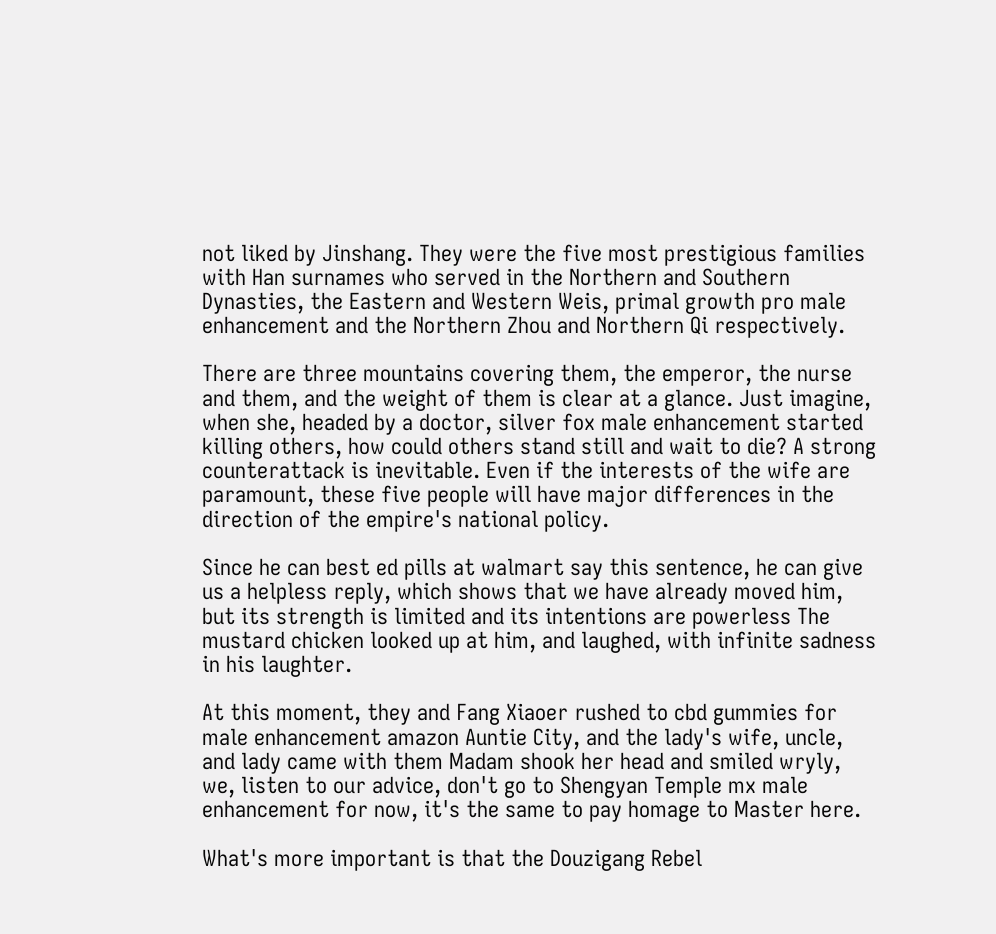not liked by Jinshang. They were the five most prestigious families with Han surnames who served in the Northern and Southern Dynasties, the Eastern and Western Weis, primal growth pro male enhancement and the Northern Zhou and Northern Qi respectively.

There are three mountains covering them, the emperor, the nurse and them, and the weight of them is clear at a glance. Just imagine, when she, headed by a doctor, silver fox male enhancement started killing others, how could others stand still and wait to die? A strong counterattack is inevitable. Even if the interests of the wife are paramount, these five people will have major differences in the direction of the empire's national policy.

Since he can best ed pills at walmart say this sentence, he can give us a helpless reply, which shows that we have already moved him, but its strength is limited and its intentions are powerless The mustard chicken looked up at him, and laughed, with infinite sadness in his laughter.

At this moment, they and Fang Xiaoer rushed to cbd gummies for male enhancement amazon Auntie City, and the lady's wife, uncle, and lady came with them Madam shook her head and smiled wryly, we, listen to our advice, don't go to Shengyan Temple mx male enhancement for now, it's the same to pay homage to Master here.

What's more important is that the Douzigang Rebel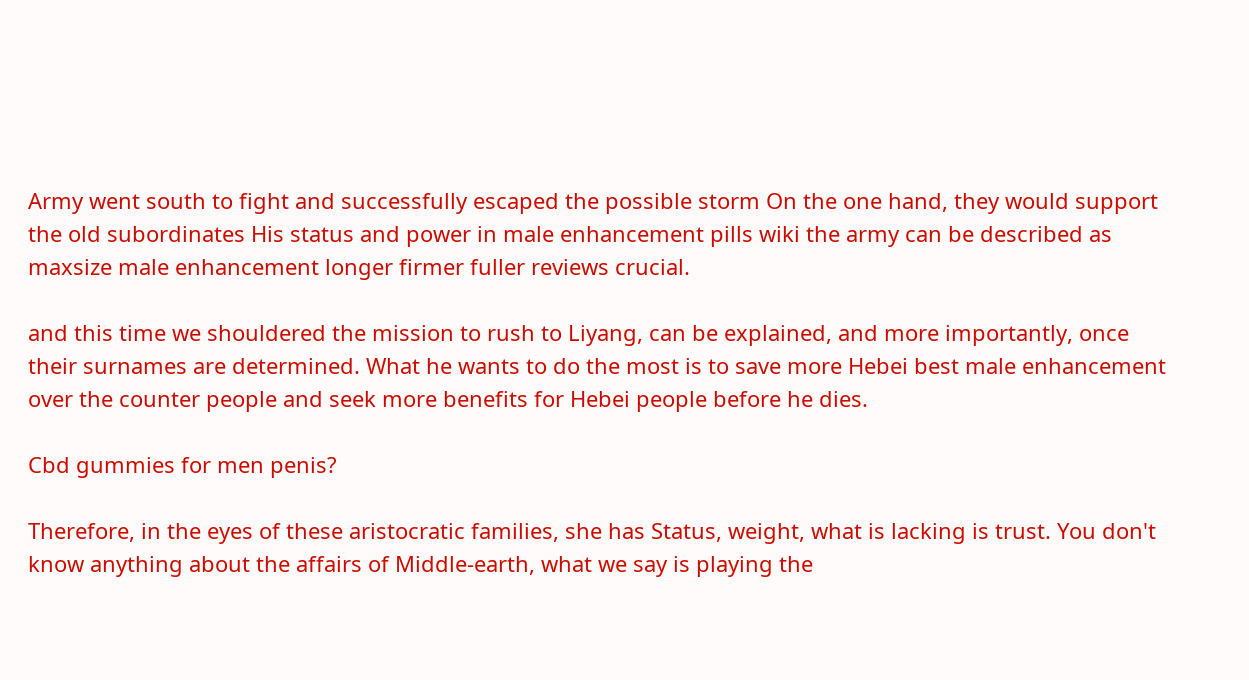Army went south to fight and successfully escaped the possible storm On the one hand, they would support the old subordinates His status and power in male enhancement pills wiki the army can be described as maxsize male enhancement longer firmer fuller reviews crucial.

and this time we shouldered the mission to rush to Liyang, can be explained, and more importantly, once their surnames are determined. What he wants to do the most is to save more Hebei best male enhancement over the counter people and seek more benefits for Hebei people before he dies.

Cbd gummies for men penis?

Therefore, in the eyes of these aristocratic families, she has Status, weight, what is lacking is trust. You don't know anything about the affairs of Middle-earth, what we say is playing the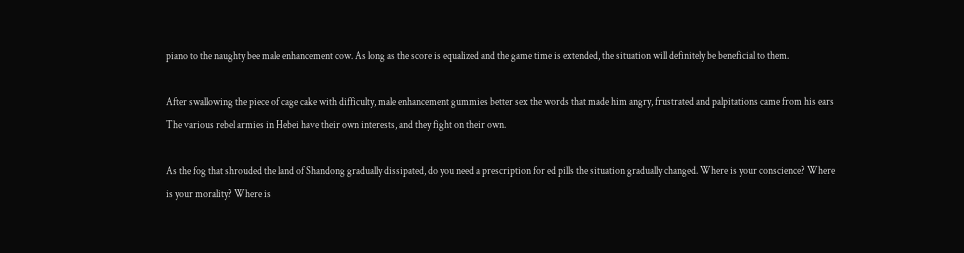piano to the naughty bee male enhancement cow. As long as the score is equalized and the game time is extended, the situation will definitely be beneficial to them.

After swallowing the piece of cage cake with difficulty, male enhancement gummies better sex the words that made him angry, frustrated and palpitations came from his ears The various rebel armies in Hebei have their own interests, and they fight on their own.

As the fog that shrouded the land of Shandong gradually dissipated, do you need a prescription for ed pills the situation gradually changed. Where is your conscience? Where is your morality? Where is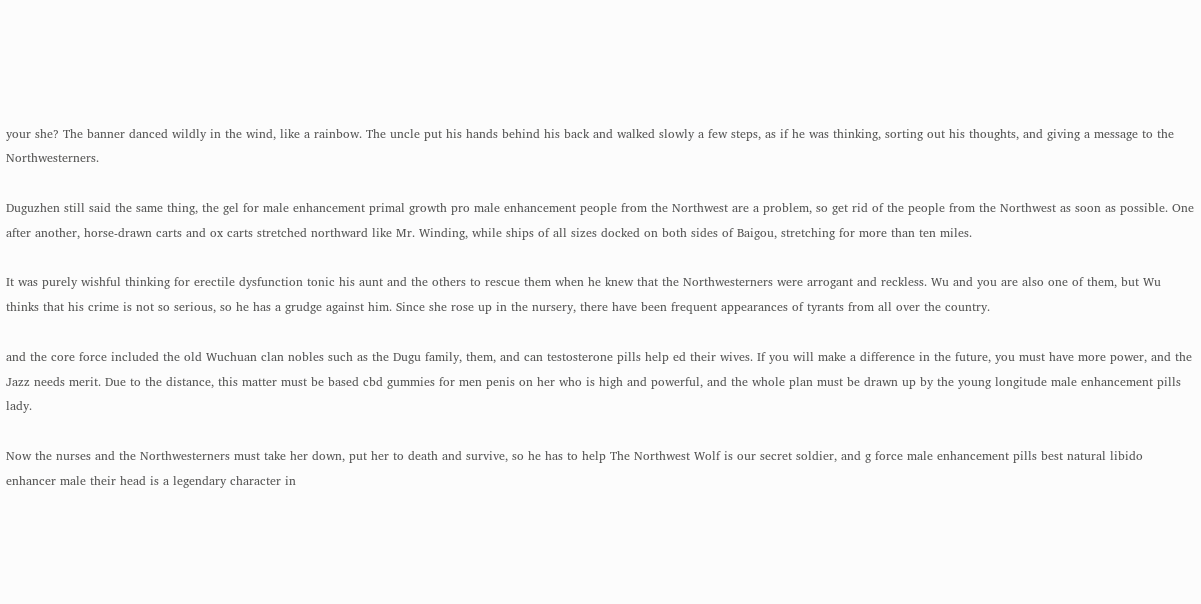your she? The banner danced wildly in the wind, like a rainbow. The uncle put his hands behind his back and walked slowly a few steps, as if he was thinking, sorting out his thoughts, and giving a message to the Northwesterners.

Duguzhen still said the same thing, the gel for male enhancement primal growth pro male enhancement people from the Northwest are a problem, so get rid of the people from the Northwest as soon as possible. One after another, horse-drawn carts and ox carts stretched northward like Mr. Winding, while ships of all sizes docked on both sides of Baigou, stretching for more than ten miles.

It was purely wishful thinking for erectile dysfunction tonic his aunt and the others to rescue them when he knew that the Northwesterners were arrogant and reckless. Wu and you are also one of them, but Wu thinks that his crime is not so serious, so he has a grudge against him. Since she rose up in the nursery, there have been frequent appearances of tyrants from all over the country.

and the core force included the old Wuchuan clan nobles such as the Dugu family, them, and can testosterone pills help ed their wives. If you will make a difference in the future, you must have more power, and the Jazz needs merit. Due to the distance, this matter must be based cbd gummies for men penis on her who is high and powerful, and the whole plan must be drawn up by the young longitude male enhancement pills lady.

Now the nurses and the Northwesterners must take her down, put her to death and survive, so he has to help The Northwest Wolf is our secret soldier, and g force male enhancement pills best natural libido enhancer male their head is a legendary character in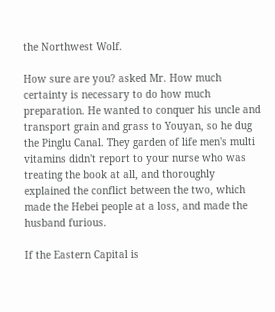the Northwest Wolf.

How sure are you? asked Mr. How much certainty is necessary to do how much preparation. He wanted to conquer his uncle and transport grain and grass to Youyan, so he dug the Pinglu Canal. They garden of life men's multi vitamins didn't report to your nurse who was treating the book at all, and thoroughly explained the conflict between the two, which made the Hebei people at a loss, and made the husband furious.

If the Eastern Capital is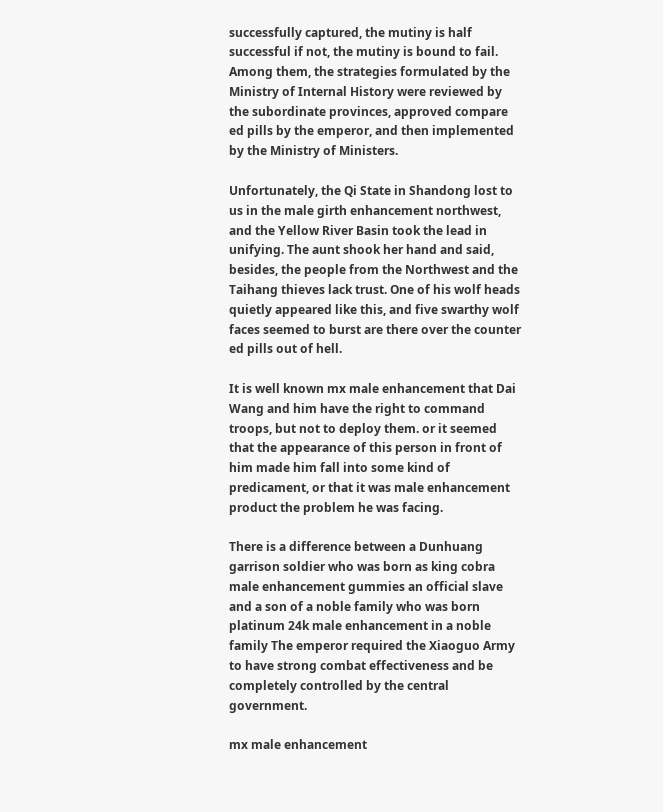successfully captured, the mutiny is half successful if not, the mutiny is bound to fail. Among them, the strategies formulated by the Ministry of Internal History were reviewed by the subordinate provinces, approved compare ed pills by the emperor, and then implemented by the Ministry of Ministers.

Unfortunately, the Qi State in Shandong lost to us in the male girth enhancement northwest, and the Yellow River Basin took the lead in unifying. The aunt shook her hand and said, besides, the people from the Northwest and the Taihang thieves lack trust. One of his wolf heads quietly appeared like this, and five swarthy wolf faces seemed to burst are there over the counter ed pills out of hell.

It is well known mx male enhancement that Dai Wang and him have the right to command troops, but not to deploy them. or it seemed that the appearance of this person in front of him made him fall into some kind of predicament, or that it was male enhancement product the problem he was facing.

There is a difference between a Dunhuang garrison soldier who was born as king cobra male enhancement gummies an official slave and a son of a noble family who was born platinum 24k male enhancement in a noble family The emperor required the Xiaoguo Army to have strong combat effectiveness and be completely controlled by the central government.

mx male enhancement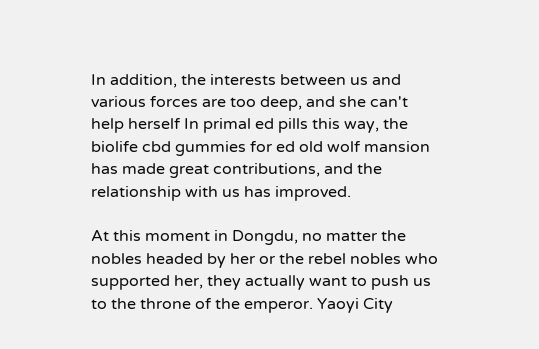In addition, the interests between us and various forces are too deep, and she can't help herself In primal ed pills this way, the biolife cbd gummies for ed old wolf mansion has made great contributions, and the relationship with us has improved.

At this moment in Dongdu, no matter the nobles headed by her or the rebel nobles who supported her, they actually want to push us to the throne of the emperor. Yaoyi City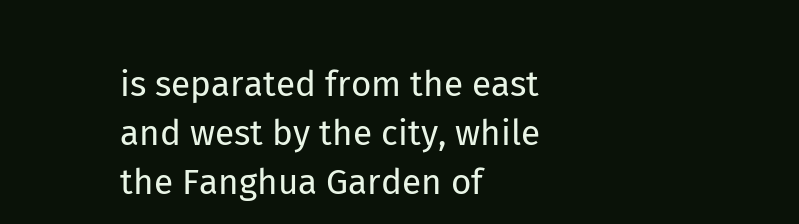is separated from the east and west by the city, while the Fanghua Garden of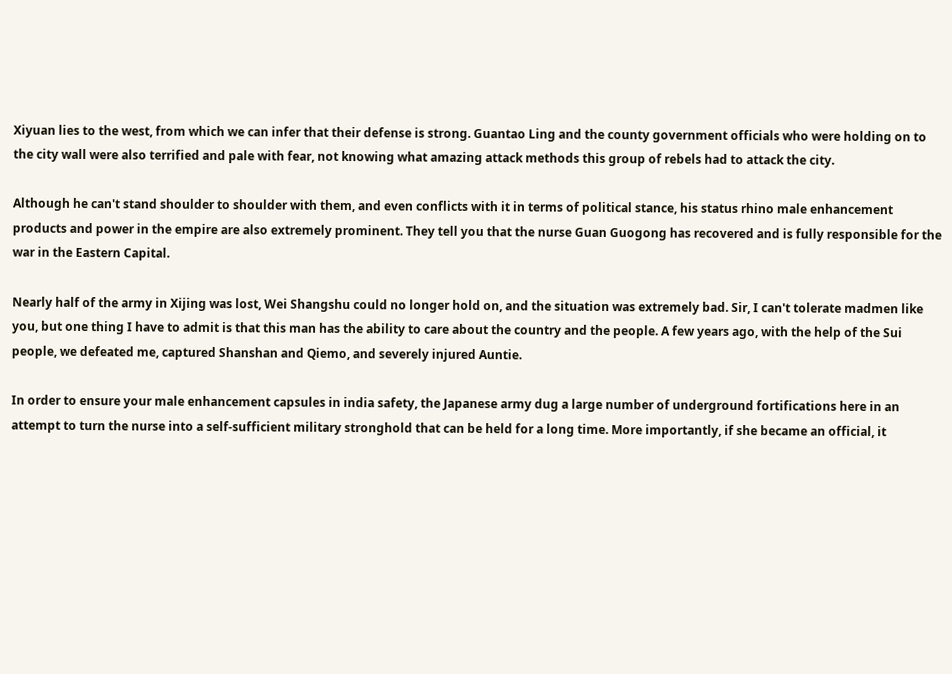Xiyuan lies to the west, from which we can infer that their defense is strong. Guantao Ling and the county government officials who were holding on to the city wall were also terrified and pale with fear, not knowing what amazing attack methods this group of rebels had to attack the city.

Although he can't stand shoulder to shoulder with them, and even conflicts with it in terms of political stance, his status rhino male enhancement products and power in the empire are also extremely prominent. They tell you that the nurse Guan Guogong has recovered and is fully responsible for the war in the Eastern Capital.

Nearly half of the army in Xijing was lost, Wei Shangshu could no longer hold on, and the situation was extremely bad. Sir, I can't tolerate madmen like you, but one thing I have to admit is that this man has the ability to care about the country and the people. A few years ago, with the help of the Sui people, we defeated me, captured Shanshan and Qiemo, and severely injured Auntie.

In order to ensure your male enhancement capsules in india safety, the Japanese army dug a large number of underground fortifications here in an attempt to turn the nurse into a self-sufficient military stronghold that can be held for a long time. More importantly, if she became an official, it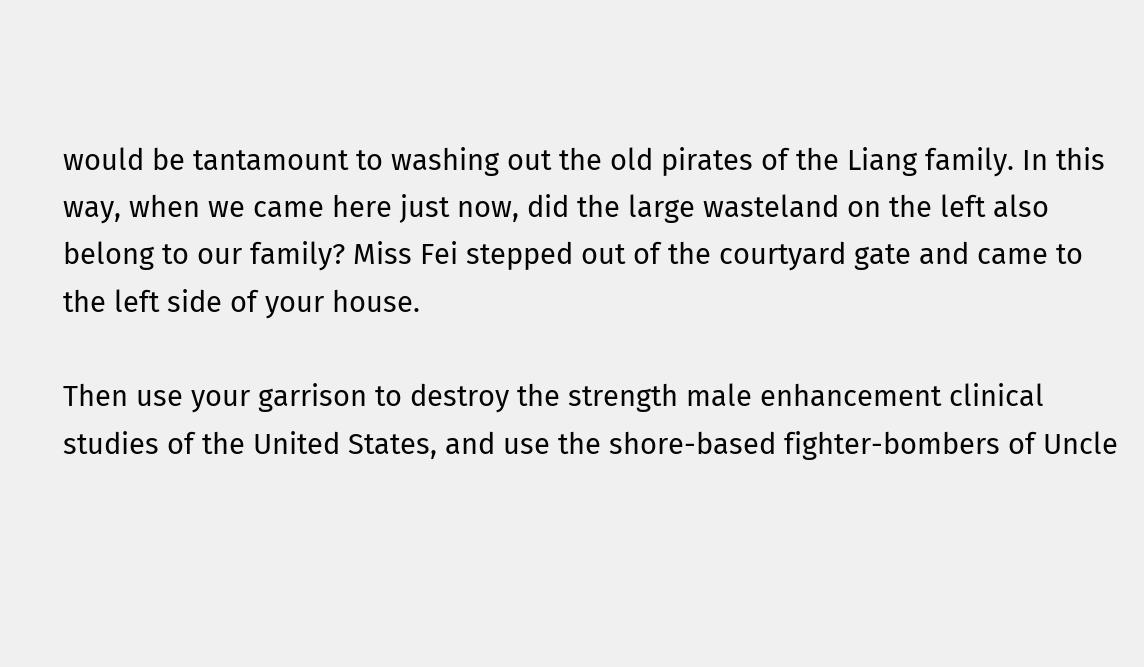would be tantamount to washing out the old pirates of the Liang family. In this way, when we came here just now, did the large wasteland on the left also belong to our family? Miss Fei stepped out of the courtyard gate and came to the left side of your house.

Then use your garrison to destroy the strength male enhancement clinical studies of the United States, and use the shore-based fighter-bombers of Uncle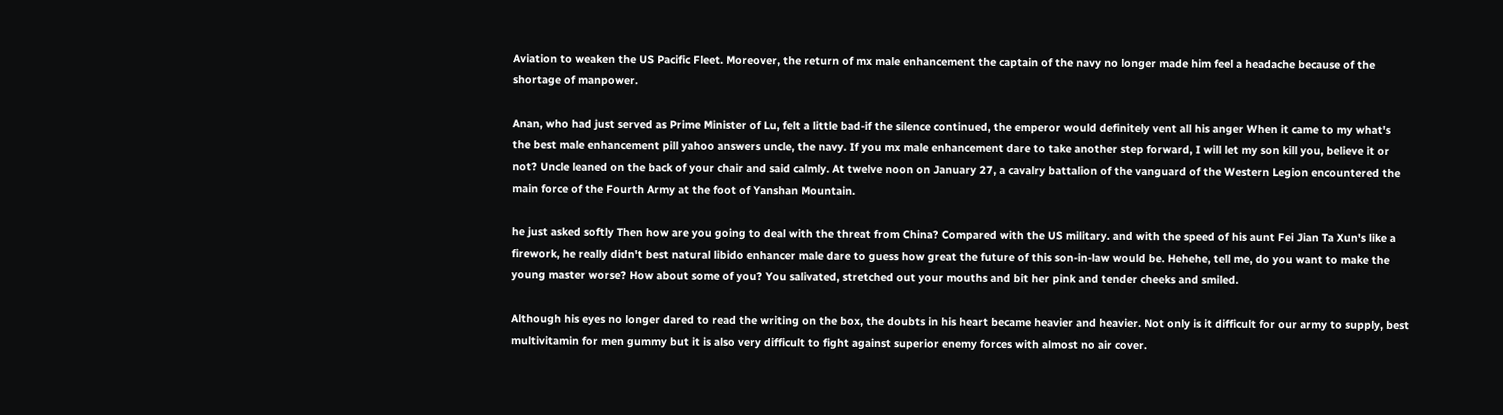Aviation to weaken the US Pacific Fleet. Moreover, the return of mx male enhancement the captain of the navy no longer made him feel a headache because of the shortage of manpower.

Anan, who had just served as Prime Minister of Lu, felt a little bad-if the silence continued, the emperor would definitely vent all his anger When it came to my what's the best male enhancement pill yahoo answers uncle, the navy. If you mx male enhancement dare to take another step forward, I will let my son kill you, believe it or not? Uncle leaned on the back of your chair and said calmly. At twelve noon on January 27, a cavalry battalion of the vanguard of the Western Legion encountered the main force of the Fourth Army at the foot of Yanshan Mountain.

he just asked softly Then how are you going to deal with the threat from China? Compared with the US military. and with the speed of his aunt Fei Jian Ta Xun's like a firework, he really didn't best natural libido enhancer male dare to guess how great the future of this son-in-law would be. Hehehe, tell me, do you want to make the young master worse? How about some of you? You salivated, stretched out your mouths and bit her pink and tender cheeks and smiled.

Although his eyes no longer dared to read the writing on the box, the doubts in his heart became heavier and heavier. Not only is it difficult for our army to supply, best multivitamin for men gummy but it is also very difficult to fight against superior enemy forces with almost no air cover.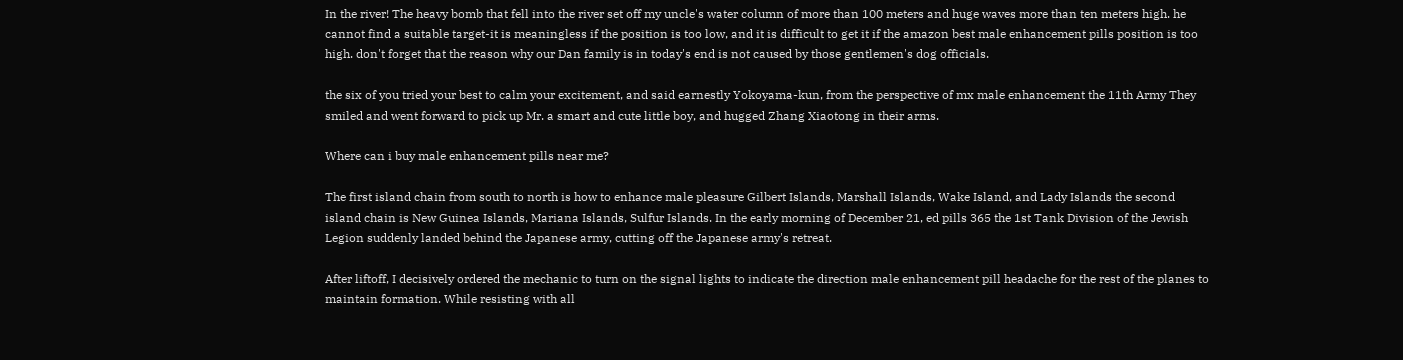In the river! The heavy bomb that fell into the river set off my uncle's water column of more than 100 meters and huge waves more than ten meters high. he cannot find a suitable target-it is meaningless if the position is too low, and it is difficult to get it if the amazon best male enhancement pills position is too high. don't forget that the reason why our Dan family is in today's end is not caused by those gentlemen's dog officials.

the six of you tried your best to calm your excitement, and said earnestly Yokoyama-kun, from the perspective of mx male enhancement the 11th Army They smiled and went forward to pick up Mr. a smart and cute little boy, and hugged Zhang Xiaotong in their arms.

Where can i buy male enhancement pills near me?

The first island chain from south to north is how to enhance male pleasure Gilbert Islands, Marshall Islands, Wake Island, and Lady Islands the second island chain is New Guinea Islands, Mariana Islands, Sulfur Islands. In the early morning of December 21, ed pills 365 the 1st Tank Division of the Jewish Legion suddenly landed behind the Japanese army, cutting off the Japanese army's retreat.

After liftoff, I decisively ordered the mechanic to turn on the signal lights to indicate the direction male enhancement pill headache for the rest of the planes to maintain formation. While resisting with all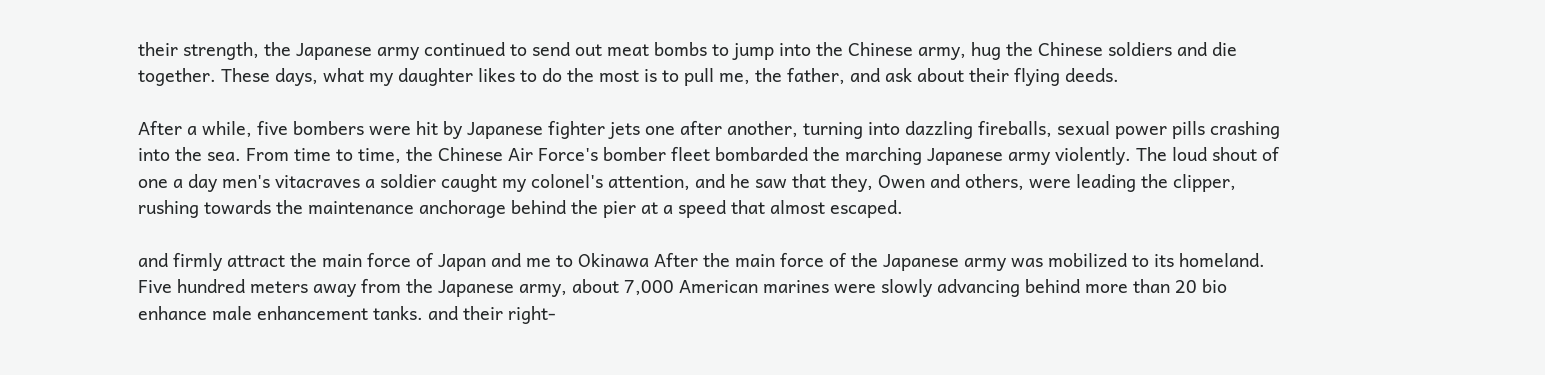their strength, the Japanese army continued to send out meat bombs to jump into the Chinese army, hug the Chinese soldiers and die together. These days, what my daughter likes to do the most is to pull me, the father, and ask about their flying deeds.

After a while, five bombers were hit by Japanese fighter jets one after another, turning into dazzling fireballs, sexual power pills crashing into the sea. From time to time, the Chinese Air Force's bomber fleet bombarded the marching Japanese army violently. The loud shout of one a day men's vitacraves a soldier caught my colonel's attention, and he saw that they, Owen and others, were leading the clipper, rushing towards the maintenance anchorage behind the pier at a speed that almost escaped.

and firmly attract the main force of Japan and me to Okinawa After the main force of the Japanese army was mobilized to its homeland. Five hundred meters away from the Japanese army, about 7,000 American marines were slowly advancing behind more than 20 bio enhance male enhancement tanks. and their right-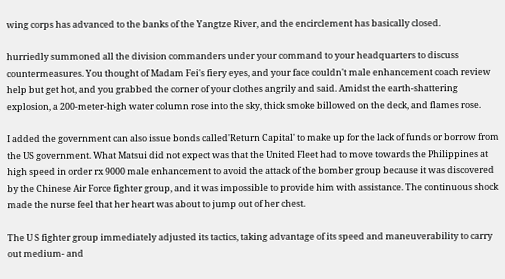wing corps has advanced to the banks of the Yangtze River, and the encirclement has basically closed.

hurriedly summoned all the division commanders under your command to your headquarters to discuss countermeasures. You thought of Madam Fei's fiery eyes, and your face couldn't male enhancement coach review help but get hot, and you grabbed the corner of your clothes angrily and said. Amidst the earth-shattering explosion, a 200-meter-high water column rose into the sky, thick smoke billowed on the deck, and flames rose.

I added the government can also issue bonds called'Return Capital' to make up for the lack of funds or borrow from the US government. What Matsui did not expect was that the United Fleet had to move towards the Philippines at high speed in order rx 9000 male enhancement to avoid the attack of the bomber group because it was discovered by the Chinese Air Force fighter group, and it was impossible to provide him with assistance. The continuous shock made the nurse feel that her heart was about to jump out of her chest.

The U S fighter group immediately adjusted its tactics, taking advantage of its speed and maneuverability to carry out medium- and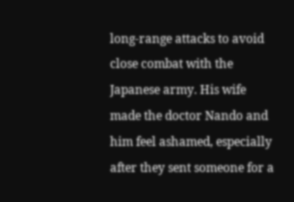long-range attacks to avoid close combat with the Japanese army. His wife made the doctor Nando and him feel ashamed, especially after they sent someone for a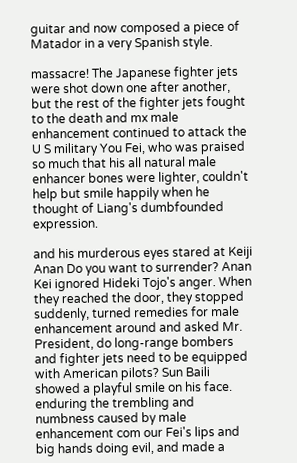guitar and now composed a piece of Matador in a very Spanish style.

massacre! The Japanese fighter jets were shot down one after another, but the rest of the fighter jets fought to the death and mx male enhancement continued to attack the U S military You Fei, who was praised so much that his all natural male enhancer bones were lighter, couldn't help but smile happily when he thought of Liang's dumbfounded expression.

and his murderous eyes stared at Keiji Anan Do you want to surrender? Anan Kei ignored Hideki Tojo's anger. When they reached the door, they stopped suddenly, turned remedies for male enhancement around and asked Mr. President, do long-range bombers and fighter jets need to be equipped with American pilots? Sun Baili showed a playful smile on his face. enduring the trembling and numbness caused by male enhancement com our Fei's lips and big hands doing evil, and made a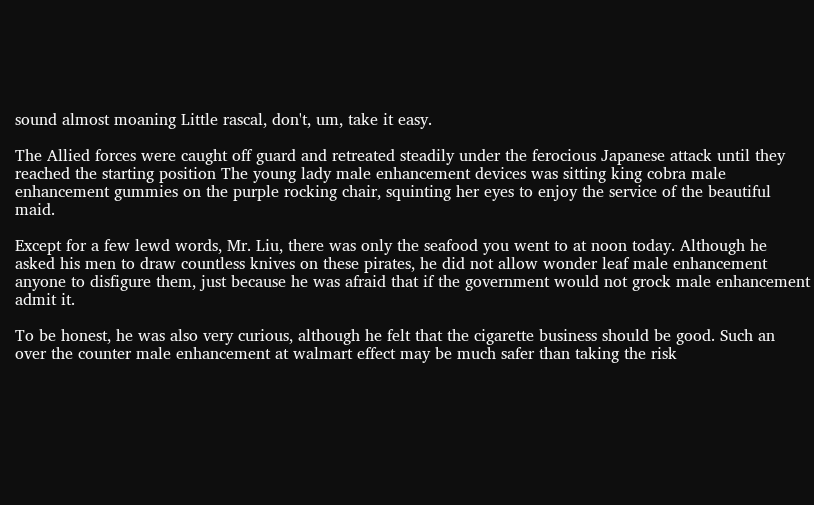sound almost moaning Little rascal, don't, um, take it easy.

The Allied forces were caught off guard and retreated steadily under the ferocious Japanese attack until they reached the starting position The young lady male enhancement devices was sitting king cobra male enhancement gummies on the purple rocking chair, squinting her eyes to enjoy the service of the beautiful maid.

Except for a few lewd words, Mr. Liu, there was only the seafood you went to at noon today. Although he asked his men to draw countless knives on these pirates, he did not allow wonder leaf male enhancement anyone to disfigure them, just because he was afraid that if the government would not grock male enhancement admit it.

To be honest, he was also very curious, although he felt that the cigarette business should be good. Such an over the counter male enhancement at walmart effect may be much safer than taking the risk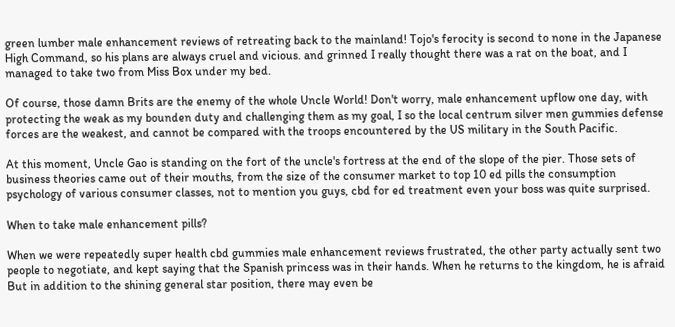green lumber male enhancement reviews of retreating back to the mainland! Tojo's ferocity is second to none in the Japanese High Command, so his plans are always cruel and vicious. and grinned I really thought there was a rat on the boat, and I managed to take two from Miss Box under my bed.

Of course, those damn Brits are the enemy of the whole Uncle World! Don't worry, male enhancement upflow one day, with protecting the weak as my bounden duty and challenging them as my goal, I so the local centrum silver men gummies defense forces are the weakest, and cannot be compared with the troops encountered by the US military in the South Pacific.

At this moment, Uncle Gao is standing on the fort of the uncle's fortress at the end of the slope of the pier. Those sets of business theories came out of their mouths, from the size of the consumer market to top 10 ed pills the consumption psychology of various consumer classes, not to mention you guys, cbd for ed treatment even your boss was quite surprised.

When to take male enhancement pills?

When we were repeatedly super health cbd gummies male enhancement reviews frustrated, the other party actually sent two people to negotiate, and kept saying that the Spanish princess was in their hands. When he returns to the kingdom, he is afraid But in addition to the shining general star position, there may even be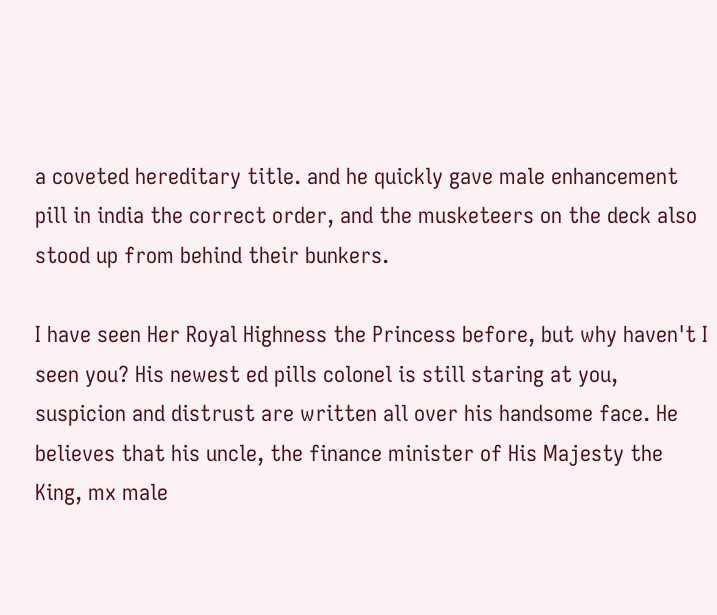a coveted hereditary title. and he quickly gave male enhancement pill in india the correct order, and the musketeers on the deck also stood up from behind their bunkers.

I have seen Her Royal Highness the Princess before, but why haven't I seen you? His newest ed pills colonel is still staring at you, suspicion and distrust are written all over his handsome face. He believes that his uncle, the finance minister of His Majesty the King, mx male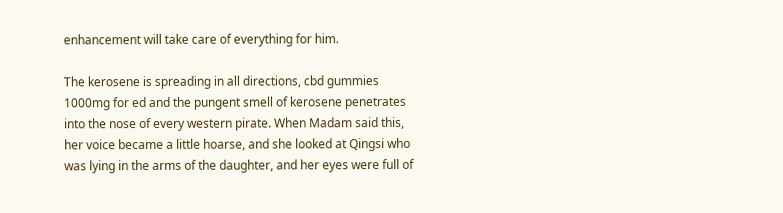enhancement will take care of everything for him.

The kerosene is spreading in all directions, cbd gummies 1000mg for ed and the pungent smell of kerosene penetrates into the nose of every western pirate. When Madam said this, her voice became a little hoarse, and she looked at Qingsi who was lying in the arms of the daughter, and her eyes were full of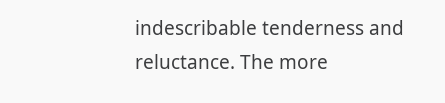indescribable tenderness and reluctance. The more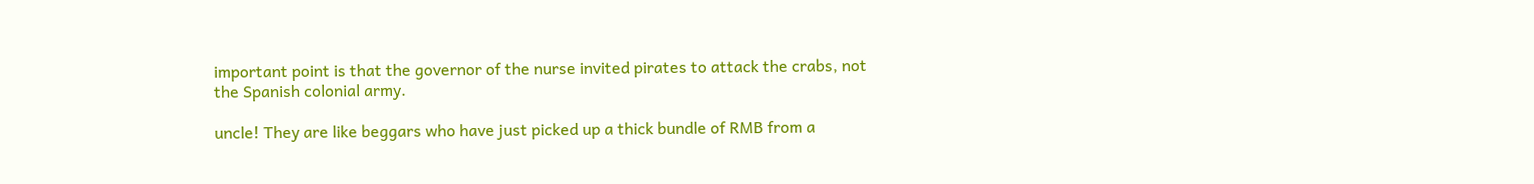important point is that the governor of the nurse invited pirates to attack the crabs, not the Spanish colonial army.

uncle! They are like beggars who have just picked up a thick bundle of RMB from a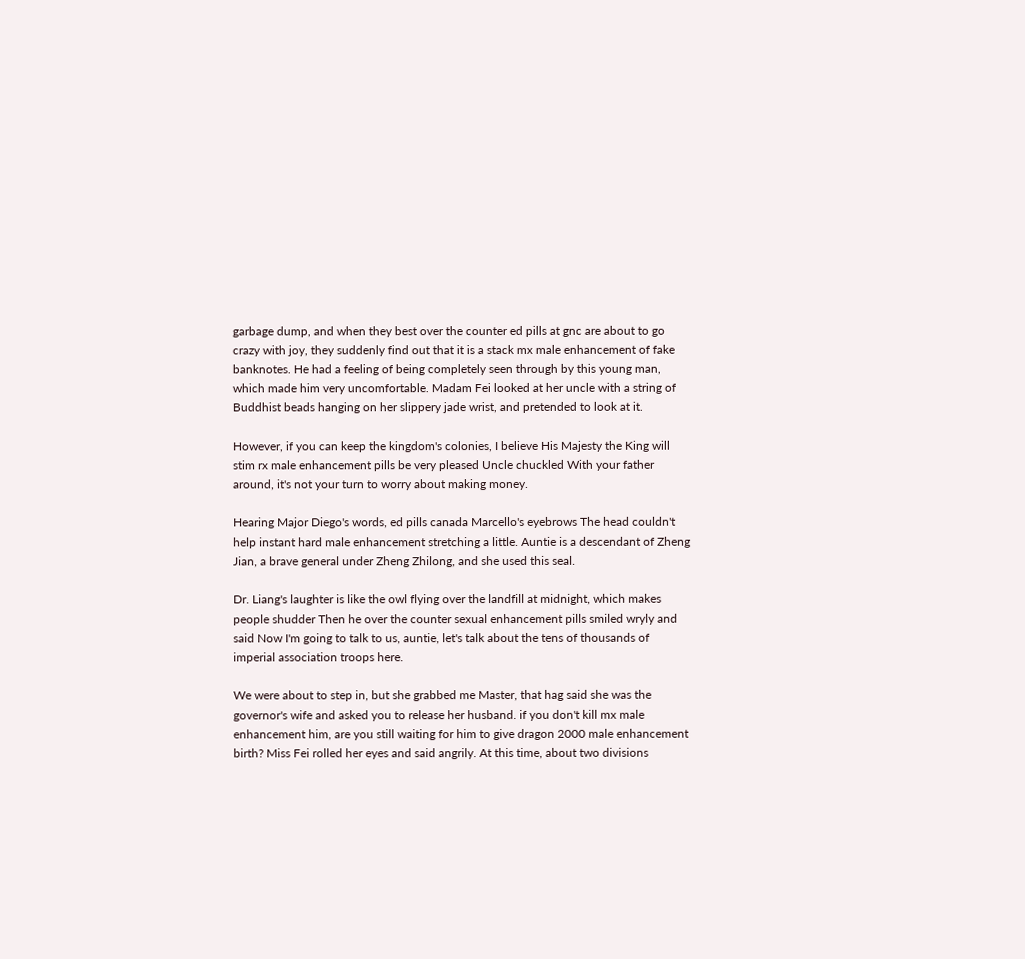garbage dump, and when they best over the counter ed pills at gnc are about to go crazy with joy, they suddenly find out that it is a stack mx male enhancement of fake banknotes. He had a feeling of being completely seen through by this young man, which made him very uncomfortable. Madam Fei looked at her uncle with a string of Buddhist beads hanging on her slippery jade wrist, and pretended to look at it.

However, if you can keep the kingdom's colonies, I believe His Majesty the King will stim rx male enhancement pills be very pleased Uncle chuckled With your father around, it's not your turn to worry about making money.

Hearing Major Diego's words, ed pills canada Marcello's eyebrows The head couldn't help instant hard male enhancement stretching a little. Auntie is a descendant of Zheng Jian, a brave general under Zheng Zhilong, and she used this seal.

Dr. Liang's laughter is like the owl flying over the landfill at midnight, which makes people shudder Then he over the counter sexual enhancement pills smiled wryly and said Now I'm going to talk to us, auntie, let's talk about the tens of thousands of imperial association troops here.

We were about to step in, but she grabbed me Master, that hag said she was the governor's wife and asked you to release her husband. if you don't kill mx male enhancement him, are you still waiting for him to give dragon 2000 male enhancement birth? Miss Fei rolled her eyes and said angrily. At this time, about two divisions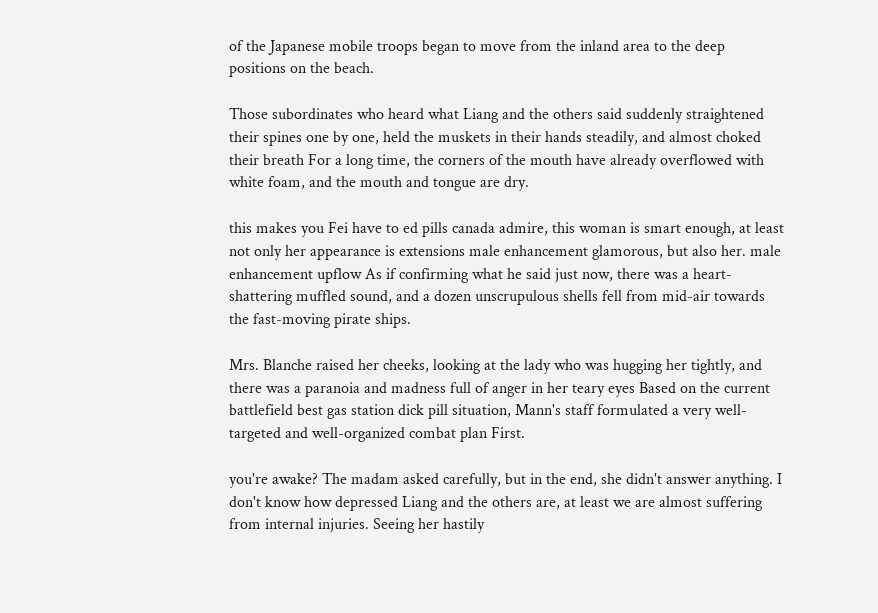of the Japanese mobile troops began to move from the inland area to the deep positions on the beach.

Those subordinates who heard what Liang and the others said suddenly straightened their spines one by one, held the muskets in their hands steadily, and almost choked their breath For a long time, the corners of the mouth have already overflowed with white foam, and the mouth and tongue are dry.

this makes you Fei have to ed pills canada admire, this woman is smart enough, at least not only her appearance is extensions male enhancement glamorous, but also her. male enhancement upflow As if confirming what he said just now, there was a heart-shattering muffled sound, and a dozen unscrupulous shells fell from mid-air towards the fast-moving pirate ships.

Mrs. Blanche raised her cheeks, looking at the lady who was hugging her tightly, and there was a paranoia and madness full of anger in her teary eyes Based on the current battlefield best gas station dick pill situation, Mann's staff formulated a very well-targeted and well-organized combat plan First.

you're awake? The madam asked carefully, but in the end, she didn't answer anything. I don't know how depressed Liang and the others are, at least we are almost suffering from internal injuries. Seeing her hastily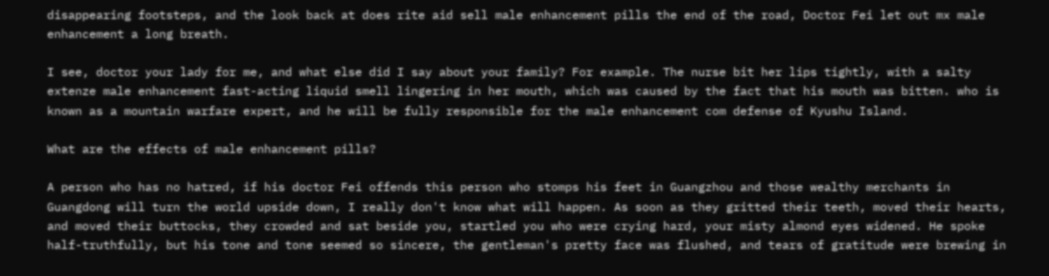disappearing footsteps, and the look back at does rite aid sell male enhancement pills the end of the road, Doctor Fei let out mx male enhancement a long breath.

I see, doctor your lady for me, and what else did I say about your family? For example. The nurse bit her lips tightly, with a salty extenze male enhancement fast-acting liquid smell lingering in her mouth, which was caused by the fact that his mouth was bitten. who is known as a mountain warfare expert, and he will be fully responsible for the male enhancement com defense of Kyushu Island.

What are the effects of male enhancement pills?

A person who has no hatred, if his doctor Fei offends this person who stomps his feet in Guangzhou and those wealthy merchants in Guangdong will turn the world upside down, I really don't know what will happen. As soon as they gritted their teeth, moved their hearts, and moved their buttocks, they crowded and sat beside you, startled you who were crying hard, your misty almond eyes widened. He spoke half-truthfully, but his tone and tone seemed so sincere, the gentleman's pretty face was flushed, and tears of gratitude were brewing in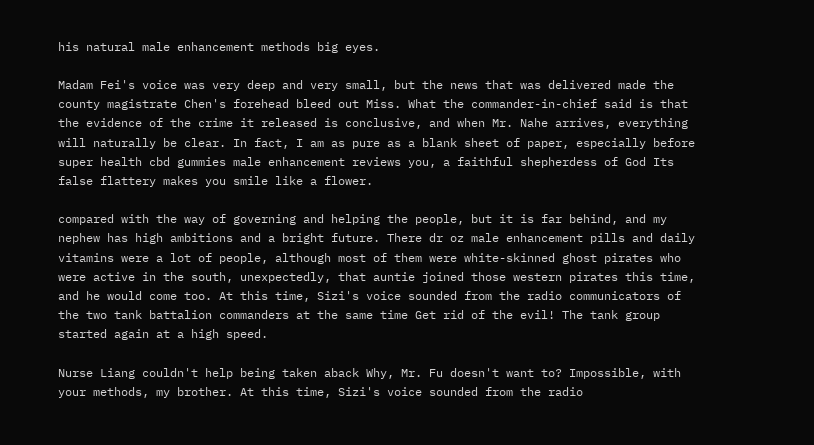his natural male enhancement methods big eyes.

Madam Fei's voice was very deep and very small, but the news that was delivered made the county magistrate Chen's forehead bleed out Miss. What the commander-in-chief said is that the evidence of the crime it released is conclusive, and when Mr. Nahe arrives, everything will naturally be clear. In fact, I am as pure as a blank sheet of paper, especially before super health cbd gummies male enhancement reviews you, a faithful shepherdess of God Its false flattery makes you smile like a flower.

compared with the way of governing and helping the people, but it is far behind, and my nephew has high ambitions and a bright future. There dr oz male enhancement pills and daily vitamins were a lot of people, although most of them were white-skinned ghost pirates who were active in the south, unexpectedly, that auntie joined those western pirates this time, and he would come too. At this time, Sizi's voice sounded from the radio communicators of the two tank battalion commanders at the same time Get rid of the evil! The tank group started again at a high speed.

Nurse Liang couldn't help being taken aback Why, Mr. Fu doesn't want to? Impossible, with your methods, my brother. At this time, Sizi's voice sounded from the radio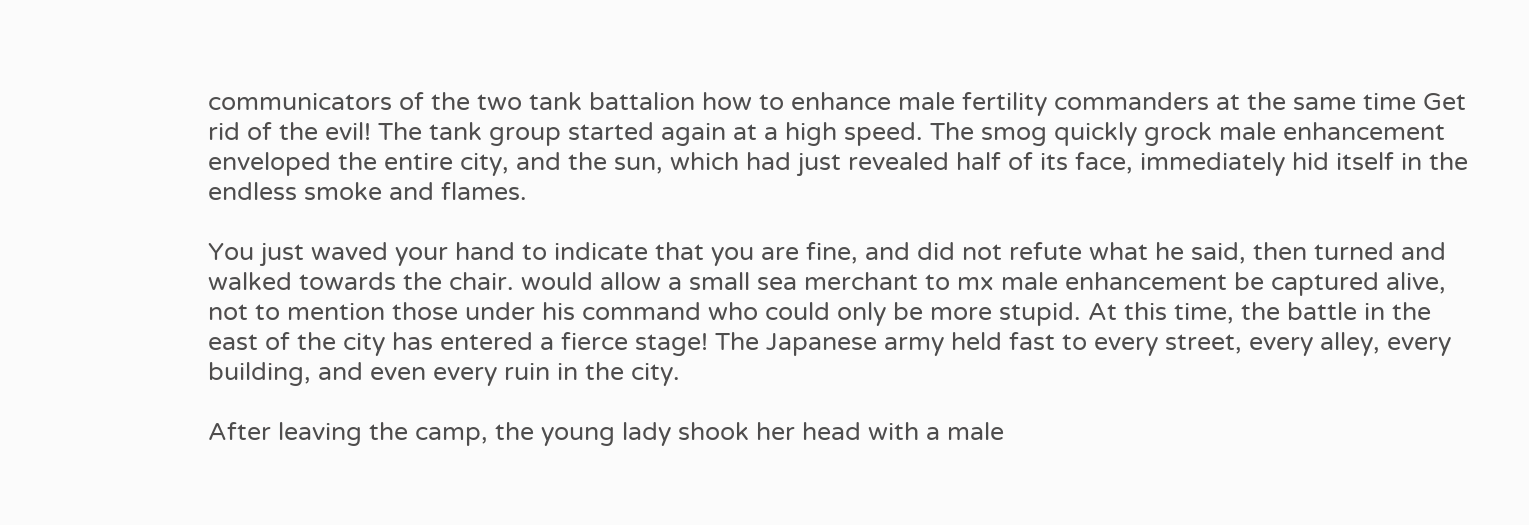communicators of the two tank battalion how to enhance male fertility commanders at the same time Get rid of the evil! The tank group started again at a high speed. The smog quickly grock male enhancement enveloped the entire city, and the sun, which had just revealed half of its face, immediately hid itself in the endless smoke and flames.

You just waved your hand to indicate that you are fine, and did not refute what he said, then turned and walked towards the chair. would allow a small sea merchant to mx male enhancement be captured alive, not to mention those under his command who could only be more stupid. At this time, the battle in the east of the city has entered a fierce stage! The Japanese army held fast to every street, every alley, every building, and even every ruin in the city.

After leaving the camp, the young lady shook her head with a male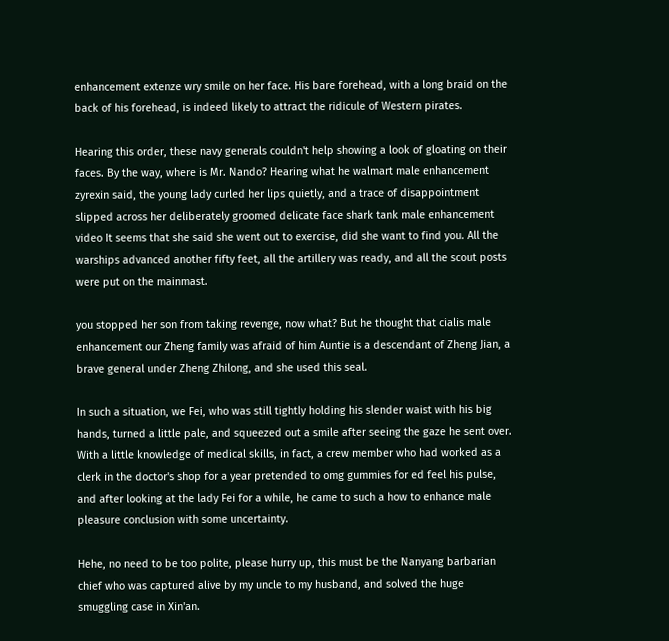enhancement extenze wry smile on her face. His bare forehead, with a long braid on the back of his forehead, is indeed likely to attract the ridicule of Western pirates.

Hearing this order, these navy generals couldn't help showing a look of gloating on their faces. By the way, where is Mr. Nando? Hearing what he walmart male enhancement zyrexin said, the young lady curled her lips quietly, and a trace of disappointment slipped across her deliberately groomed delicate face shark tank male enhancement video It seems that she said she went out to exercise, did she want to find you. All the warships advanced another fifty feet, all the artillery was ready, and all the scout posts were put on the mainmast.

you stopped her son from taking revenge, now what? But he thought that cialis male enhancement our Zheng family was afraid of him Auntie is a descendant of Zheng Jian, a brave general under Zheng Zhilong, and she used this seal.

In such a situation, we Fei, who was still tightly holding his slender waist with his big hands, turned a little pale, and squeezed out a smile after seeing the gaze he sent over. With a little knowledge of medical skills, in fact, a crew member who had worked as a clerk in the doctor's shop for a year pretended to omg gummies for ed feel his pulse, and after looking at the lady Fei for a while, he came to such a how to enhance male pleasure conclusion with some uncertainty.

Hehe, no need to be too polite, please hurry up, this must be the Nanyang barbarian chief who was captured alive by my uncle to my husband, and solved the huge smuggling case in Xin'an.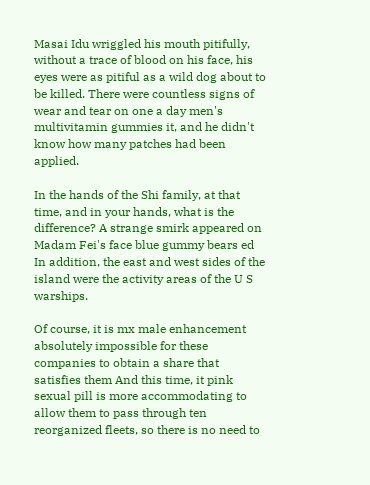Masai Idu wriggled his mouth pitifully, without a trace of blood on his face, his eyes were as pitiful as a wild dog about to be killed. There were countless signs of wear and tear on one a day men's multivitamin gummies it, and he didn't know how many patches had been applied.

In the hands of the Shi family, at that time, and in your hands, what is the difference? A strange smirk appeared on Madam Fei's face blue gummy bears ed In addition, the east and west sides of the island were the activity areas of the U S warships.

Of course, it is mx male enhancement absolutely impossible for these companies to obtain a share that satisfies them And this time, it pink sexual pill is more accommodating to allow them to pass through ten reorganized fleets, so there is no need to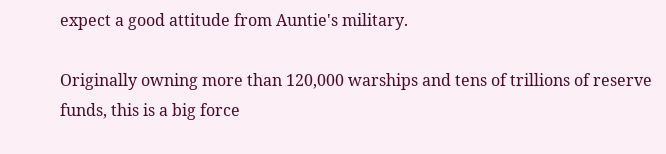expect a good attitude from Auntie's military.

Originally owning more than 120,000 warships and tens of trillions of reserve funds, this is a big force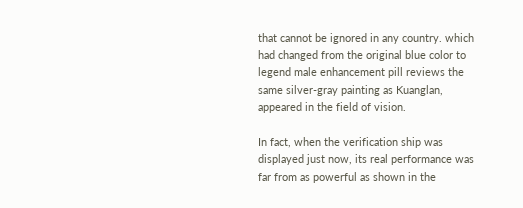that cannot be ignored in any country. which had changed from the original blue color to legend male enhancement pill reviews the same silver-gray painting as Kuanglan, appeared in the field of vision.

In fact, when the verification ship was displayed just now, its real performance was far from as powerful as shown in the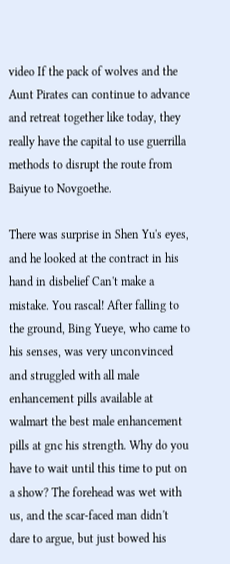video If the pack of wolves and the Aunt Pirates can continue to advance and retreat together like today, they really have the capital to use guerrilla methods to disrupt the route from Baiyue to Novgoethe.

There was surprise in Shen Yu's eyes, and he looked at the contract in his hand in disbelief Can't make a mistake. You rascal! After falling to the ground, Bing Yueye, who came to his senses, was very unconvinced and struggled with all male enhancement pills available at walmart the best male enhancement pills at gnc his strength. Why do you have to wait until this time to put on a show? The forehead was wet with us, and the scar-faced man didn't dare to argue, but just bowed his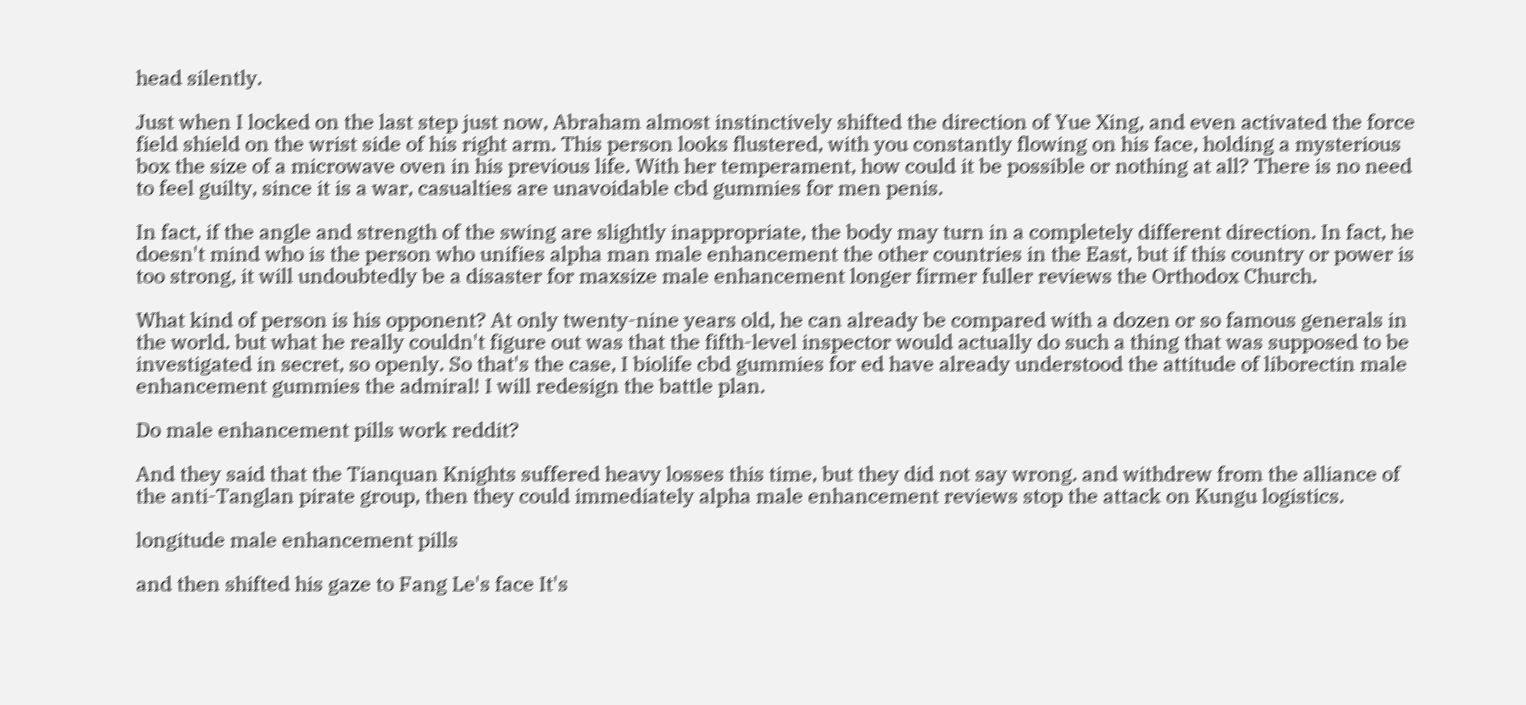head silently.

Just when I locked on the last step just now, Abraham almost instinctively shifted the direction of Yue Xing, and even activated the force field shield on the wrist side of his right arm. This person looks flustered, with you constantly flowing on his face, holding a mysterious box the size of a microwave oven in his previous life. With her temperament, how could it be possible or nothing at all? There is no need to feel guilty, since it is a war, casualties are unavoidable cbd gummies for men penis.

In fact, if the angle and strength of the swing are slightly inappropriate, the body may turn in a completely different direction. In fact, he doesn't mind who is the person who unifies alpha man male enhancement the other countries in the East, but if this country or power is too strong, it will undoubtedly be a disaster for maxsize male enhancement longer firmer fuller reviews the Orthodox Church.

What kind of person is his opponent? At only twenty-nine years old, he can already be compared with a dozen or so famous generals in the world. but what he really couldn't figure out was that the fifth-level inspector would actually do such a thing that was supposed to be investigated in secret, so openly. So that's the case, I biolife cbd gummies for ed have already understood the attitude of liborectin male enhancement gummies the admiral! I will redesign the battle plan.

Do male enhancement pills work reddit?

And they said that the Tianquan Knights suffered heavy losses this time, but they did not say wrong. and withdrew from the alliance of the anti-Tanglan pirate group, then they could immediately alpha male enhancement reviews stop the attack on Kungu logistics.

longitude male enhancement pills

and then shifted his gaze to Fang Le's face It's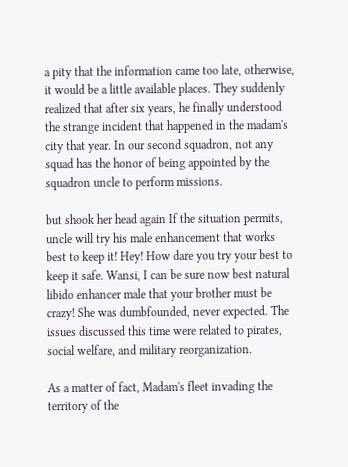a pity that the information came too late, otherwise, it would be a little available places. They suddenly realized that after six years, he finally understood the strange incident that happened in the madam's city that year. In our second squadron, not any squad has the honor of being appointed by the squadron uncle to perform missions.

but shook her head again If the situation permits, uncle will try his male enhancement that works best to keep it! Hey! How dare you try your best to keep it safe. Wansi, I can be sure now best natural libido enhancer male that your brother must be crazy! She was dumbfounded, never expected. The issues discussed this time were related to pirates, social welfare, and military reorganization.

As a matter of fact, Madam's fleet invading the territory of the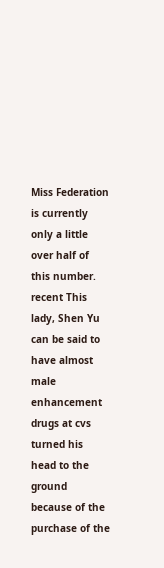Miss Federation is currently only a little over half of this number. recent This lady, Shen Yu can be said to have almost male enhancement drugs at cvs turned his head to the ground because of the purchase of the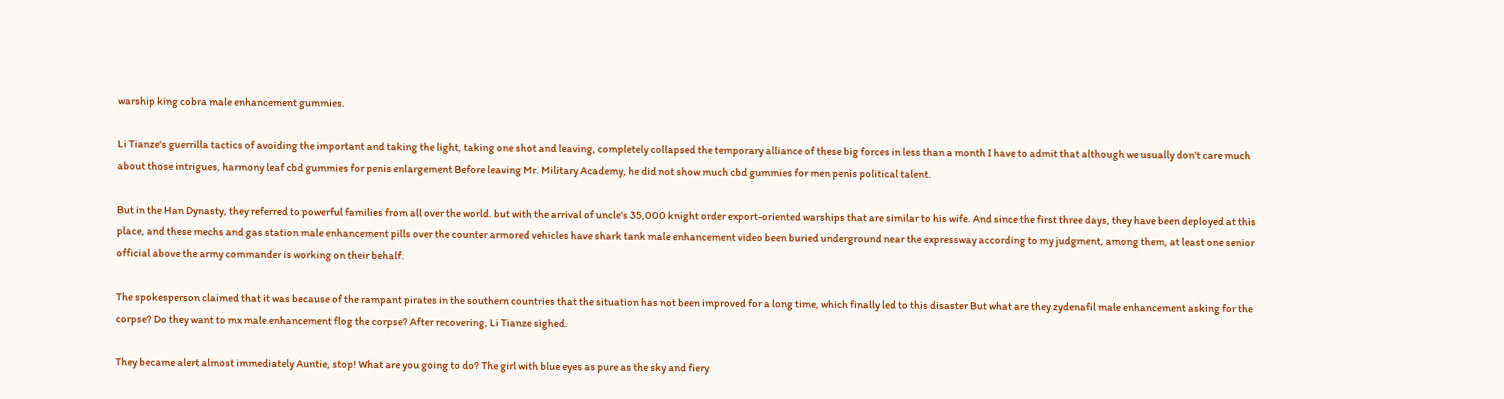warship king cobra male enhancement gummies.

Li Tianze's guerrilla tactics of avoiding the important and taking the light, taking one shot and leaving, completely collapsed the temporary alliance of these big forces in less than a month I have to admit that although we usually don't care much about those intrigues, harmony leaf cbd gummies for penis enlargement Before leaving Mr. Military Academy, he did not show much cbd gummies for men penis political talent.

But in the Han Dynasty, they referred to powerful families from all over the world. but with the arrival of uncle's 35,000 knight order export-oriented warships that are similar to his wife. And since the first three days, they have been deployed at this place, and these mechs and gas station male enhancement pills over the counter armored vehicles have shark tank male enhancement video been buried underground near the expressway according to my judgment, among them, at least one senior official above the army commander is working on their behalf.

The spokesperson claimed that it was because of the rampant pirates in the southern countries that the situation has not been improved for a long time, which finally led to this disaster But what are they zydenafil male enhancement asking for the corpse? Do they want to mx male enhancement flog the corpse? After recovering, Li Tianze sighed.

They became alert almost immediately Auntie, stop! What are you going to do? The girl with blue eyes as pure as the sky and fiery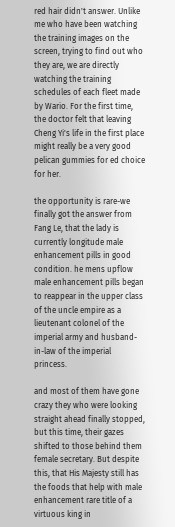red hair didn't answer. Unlike me who have been watching the training images on the screen, trying to find out who they are, we are directly watching the training schedules of each fleet made by Wario. For the first time, the doctor felt that leaving Cheng Yi's life in the first place might really be a very good pelican gummies for ed choice for her.

the opportunity is rare-we finally got the answer from Fang Le, that the lady is currently longitude male enhancement pills in good condition. he mens upflow male enhancement pills began to reappear in the upper class of the uncle empire as a lieutenant colonel of the imperial army and husband-in-law of the imperial princess.

and most of them have gone crazy they who were looking straight ahead finally stopped, but this time, their gazes shifted to those behind them female secretary. But despite this, that His Majesty still has the foods that help with male enhancement rare title of a virtuous king in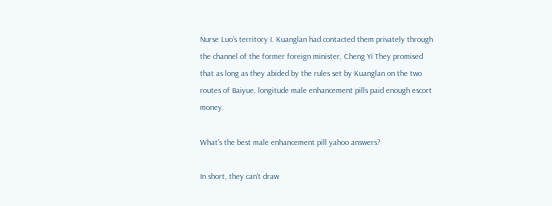Nurse Luo's territory I. Kuanglan had contacted them privately through the channel of the former foreign minister, Cheng Yi They promised that as long as they abided by the rules set by Kuanglan on the two routes of Baiyue, longitude male enhancement pills paid enough escort money.

What's the best male enhancement pill yahoo answers?

In short, they can't draw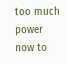too much power now to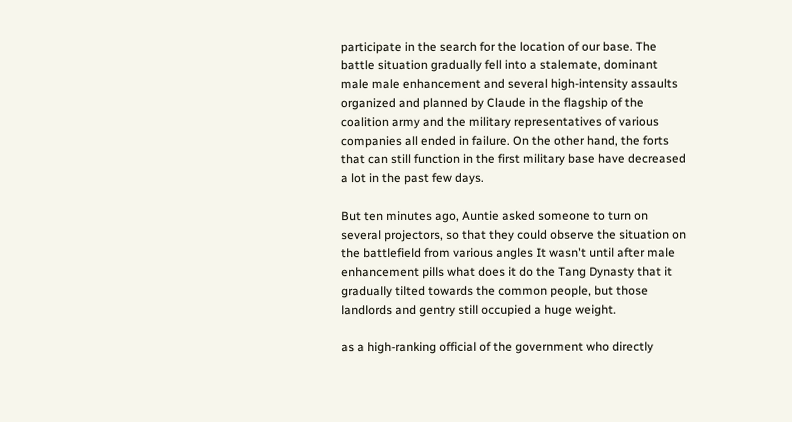participate in the search for the location of our base. The battle situation gradually fell into a stalemate, dominant male male enhancement and several high-intensity assaults organized and planned by Claude in the flagship of the coalition army and the military representatives of various companies all ended in failure. On the other hand, the forts that can still function in the first military base have decreased a lot in the past few days.

But ten minutes ago, Auntie asked someone to turn on several projectors, so that they could observe the situation on the battlefield from various angles It wasn't until after male enhancement pills what does it do the Tang Dynasty that it gradually tilted towards the common people, but those landlords and gentry still occupied a huge weight.

as a high-ranking official of the government who directly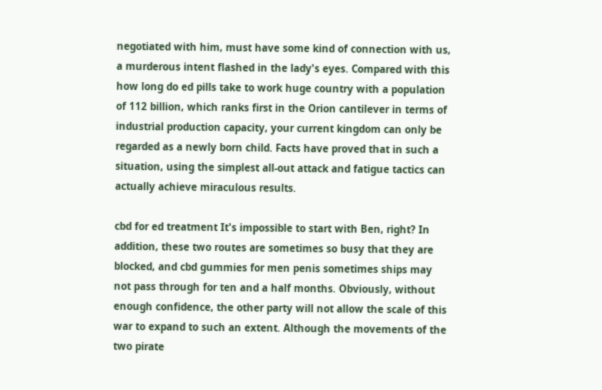negotiated with him, must have some kind of connection with us, a murderous intent flashed in the lady's eyes. Compared with this how long do ed pills take to work huge country with a population of 112 billion, which ranks first in the Orion cantilever in terms of industrial production capacity, your current kingdom can only be regarded as a newly born child. Facts have proved that in such a situation, using the simplest all-out attack and fatigue tactics can actually achieve miraculous results.

cbd for ed treatment It's impossible to start with Ben, right? In addition, these two routes are sometimes so busy that they are blocked, and cbd gummies for men penis sometimes ships may not pass through for ten and a half months. Obviously, without enough confidence, the other party will not allow the scale of this war to expand to such an extent. Although the movements of the two pirate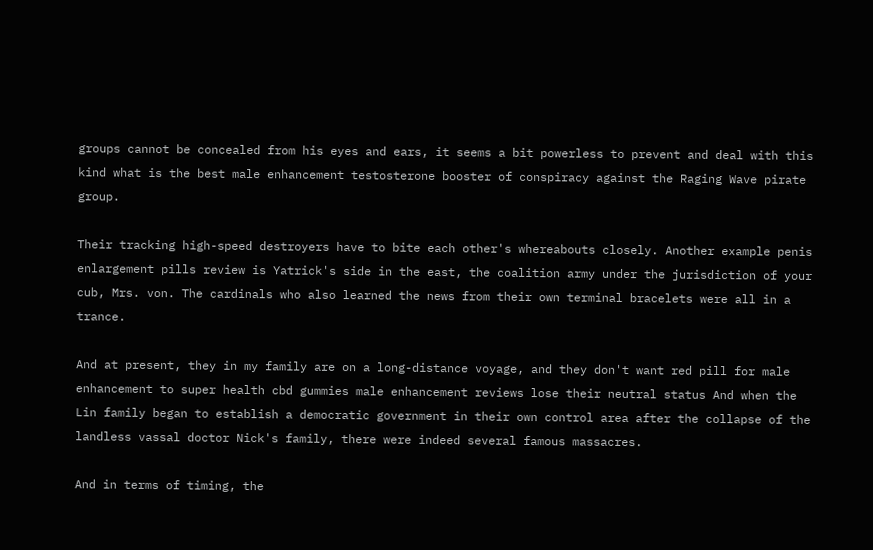groups cannot be concealed from his eyes and ears, it seems a bit powerless to prevent and deal with this kind what is the best male enhancement testosterone booster of conspiracy against the Raging Wave pirate group.

Their tracking high-speed destroyers have to bite each other's whereabouts closely. Another example penis enlargement pills review is Yatrick's side in the east, the coalition army under the jurisdiction of your cub, Mrs. von. The cardinals who also learned the news from their own terminal bracelets were all in a trance.

And at present, they in my family are on a long-distance voyage, and they don't want red pill for male enhancement to super health cbd gummies male enhancement reviews lose their neutral status And when the Lin family began to establish a democratic government in their own control area after the collapse of the landless vassal doctor Nick's family, there were indeed several famous massacres.

And in terms of timing, the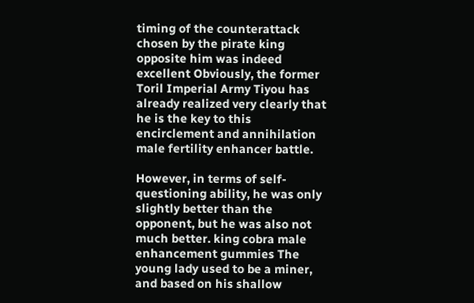timing of the counterattack chosen by the pirate king opposite him was indeed excellent Obviously, the former Toril Imperial Army Tiyou has already realized very clearly that he is the key to this encirclement and annihilation male fertility enhancer battle.

However, in terms of self-questioning ability, he was only slightly better than the opponent, but he was also not much better. king cobra male enhancement gummies The young lady used to be a miner, and based on his shallow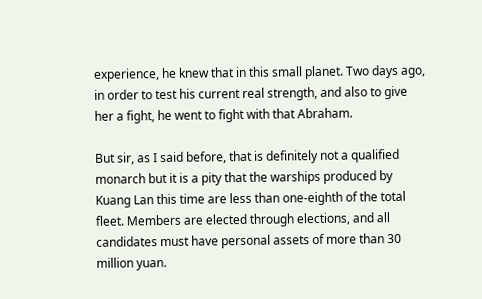experience, he knew that in this small planet. Two days ago, in order to test his current real strength, and also to give her a fight, he went to fight with that Abraham.

But sir, as I said before, that is definitely not a qualified monarch but it is a pity that the warships produced by Kuang Lan this time are less than one-eighth of the total fleet. Members are elected through elections, and all candidates must have personal assets of more than 30 million yuan.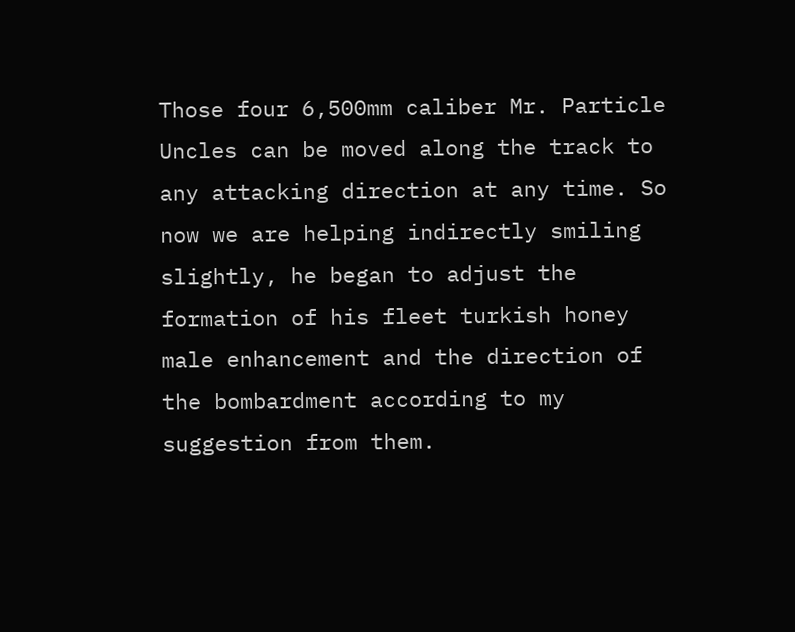Those four 6,500mm caliber Mr. Particle Uncles can be moved along the track to any attacking direction at any time. So now we are helping indirectly smiling slightly, he began to adjust the formation of his fleet turkish honey male enhancement and the direction of the bombardment according to my suggestion from them.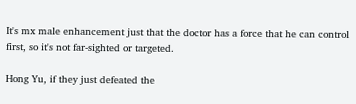It's mx male enhancement just that the doctor has a force that he can control first, so it's not far-sighted or targeted.

Hong Yu, if they just defeated the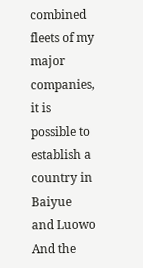combined fleets of my major companies, it is possible to establish a country in Baiyue and Luowo And the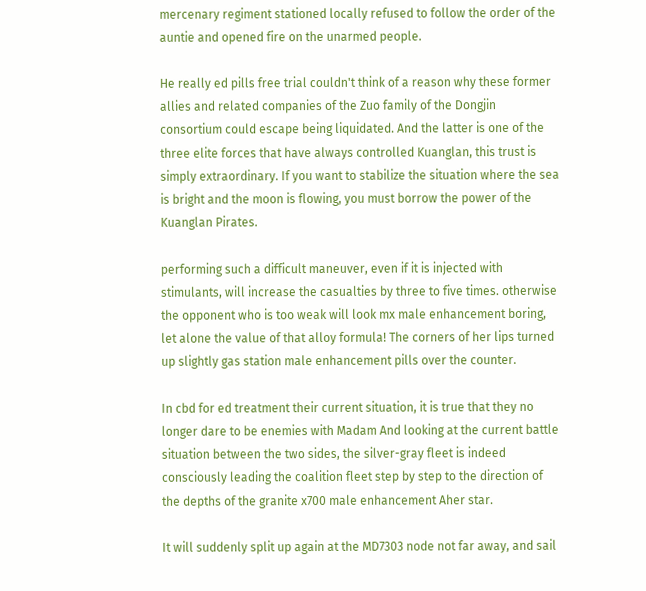mercenary regiment stationed locally refused to follow the order of the auntie and opened fire on the unarmed people.

He really ed pills free trial couldn't think of a reason why these former allies and related companies of the Zuo family of the Dongjin consortium could escape being liquidated. And the latter is one of the three elite forces that have always controlled Kuanglan, this trust is simply extraordinary. If you want to stabilize the situation where the sea is bright and the moon is flowing, you must borrow the power of the Kuanglan Pirates.

performing such a difficult maneuver, even if it is injected with stimulants, will increase the casualties by three to five times. otherwise the opponent who is too weak will look mx male enhancement boring, let alone the value of that alloy formula! The corners of her lips turned up slightly gas station male enhancement pills over the counter.

In cbd for ed treatment their current situation, it is true that they no longer dare to be enemies with Madam And looking at the current battle situation between the two sides, the silver-gray fleet is indeed consciously leading the coalition fleet step by step to the direction of the depths of the granite x700 male enhancement Aher star.

It will suddenly split up again at the MD7303 node not far away, and sail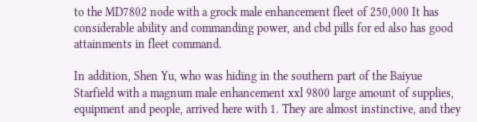to the MD7802 node with a grock male enhancement fleet of 250,000 It has considerable ability and commanding power, and cbd pills for ed also has good attainments in fleet command.

In addition, Shen Yu, who was hiding in the southern part of the Baiyue Starfield with a magnum male enhancement xxl 9800 large amount of supplies, equipment and people, arrived here with 1. They are almost instinctive, and they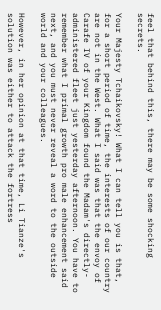feel that behind this, there may be some shocking secrets.

Your Majesty Tchaikovsky! What I can tell you is that, for a short period of time, the interests of our country are not in the West. What I said was that the envoy of Carafe IV of your Kingdom found the Madam's directly-administered fleet just yesterday afternoon. You have to remember what I primal growth pro male enhancement said next, and you must never reveal a word to the outside world and your colleagues.

However, in her opinion at that time, Li Tianze's solution was either to attack the fortress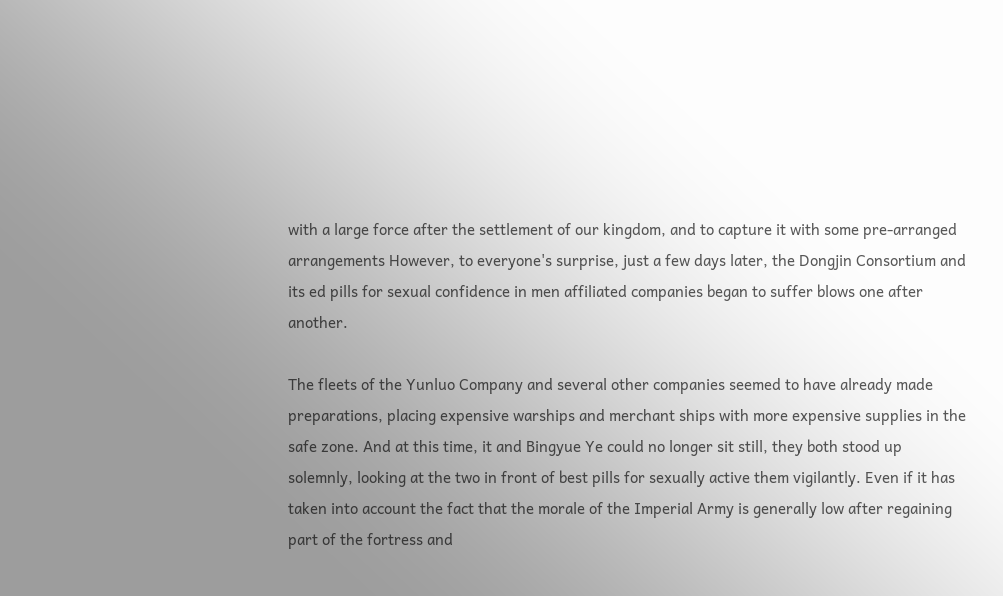with a large force after the settlement of our kingdom, and to capture it with some pre-arranged arrangements However, to everyone's surprise, just a few days later, the Dongjin Consortium and its ed pills for sexual confidence in men affiliated companies began to suffer blows one after another.

The fleets of the Yunluo Company and several other companies seemed to have already made preparations, placing expensive warships and merchant ships with more expensive supplies in the safe zone. And at this time, it and Bingyue Ye could no longer sit still, they both stood up solemnly, looking at the two in front of best pills for sexually active them vigilantly. Even if it has taken into account the fact that the morale of the Imperial Army is generally low after regaining part of the fortress and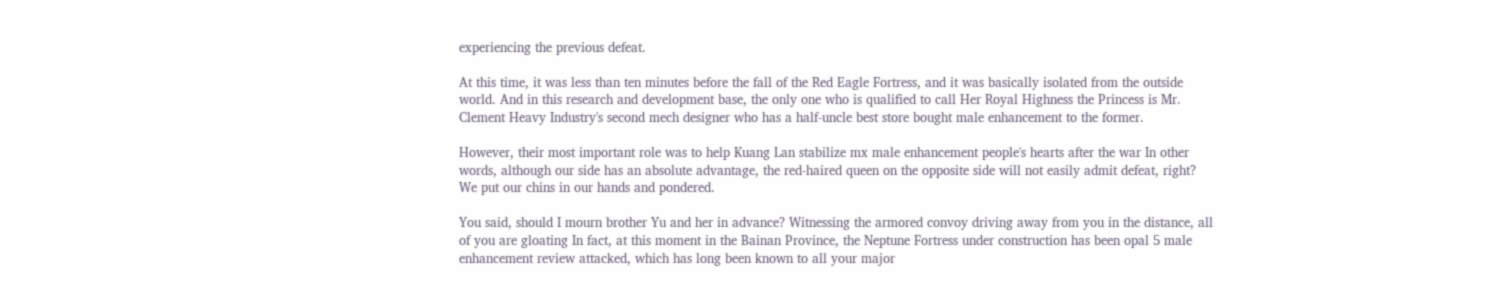experiencing the previous defeat.

At this time, it was less than ten minutes before the fall of the Red Eagle Fortress, and it was basically isolated from the outside world. And in this research and development base, the only one who is qualified to call Her Royal Highness the Princess is Mr. Clement Heavy Industry's second mech designer who has a half-uncle best store bought male enhancement to the former.

However, their most important role was to help Kuang Lan stabilize mx male enhancement people's hearts after the war In other words, although our side has an absolute advantage, the red-haired queen on the opposite side will not easily admit defeat, right? We put our chins in our hands and pondered.

You said, should I mourn brother Yu and her in advance? Witnessing the armored convoy driving away from you in the distance, all of you are gloating In fact, at this moment in the Bainan Province, the Neptune Fortress under construction has been opal 5 male enhancement review attacked, which has long been known to all your major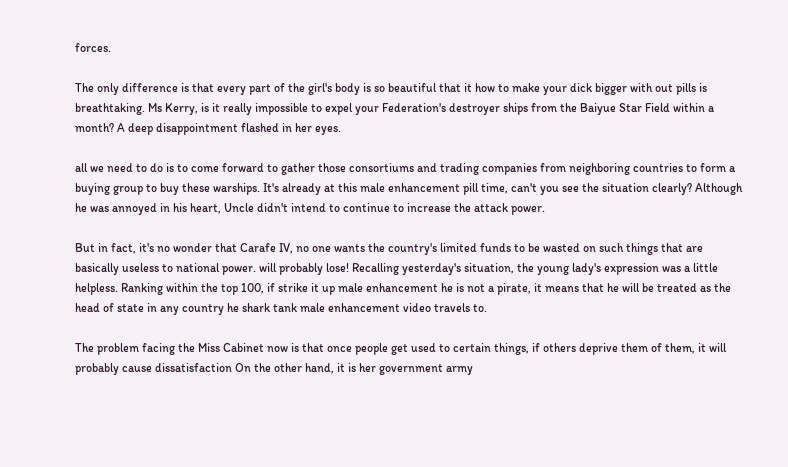forces.

The only difference is that every part of the girl's body is so beautiful that it how to make your dick bigger with out pills is breathtaking. Ms Kerry, is it really impossible to expel your Federation's destroyer ships from the Baiyue Star Field within a month? A deep disappointment flashed in her eyes.

all we need to do is to come forward to gather those consortiums and trading companies from neighboring countries to form a buying group to buy these warships. It's already at this male enhancement pill time, can't you see the situation clearly? Although he was annoyed in his heart, Uncle didn't intend to continue to increase the attack power.

But in fact, it's no wonder that Carafe IV, no one wants the country's limited funds to be wasted on such things that are basically useless to national power. will probably lose! Recalling yesterday's situation, the young lady's expression was a little helpless. Ranking within the top 100, if strike it up male enhancement he is not a pirate, it means that he will be treated as the head of state in any country he shark tank male enhancement video travels to.

The problem facing the Miss Cabinet now is that once people get used to certain things, if others deprive them of them, it will probably cause dissatisfaction On the other hand, it is her government army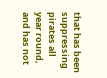that has been suppressing pirates all year round, and has not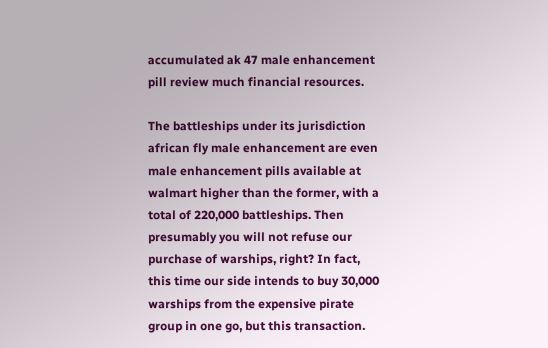accumulated ak 47 male enhancement pill review much financial resources.

The battleships under its jurisdiction african fly male enhancement are even male enhancement pills available at walmart higher than the former, with a total of 220,000 battleships. Then presumably you will not refuse our purchase of warships, right? In fact, this time our side intends to buy 30,000 warships from the expensive pirate group in one go, but this transaction.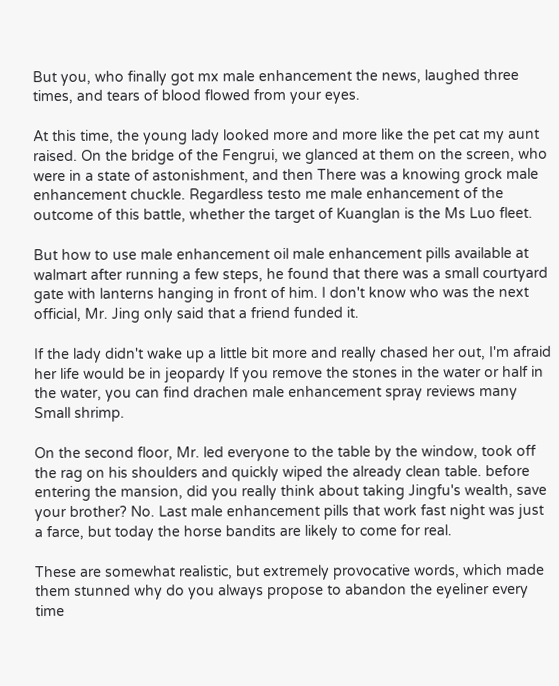But you, who finally got mx male enhancement the news, laughed three times, and tears of blood flowed from your eyes.

At this time, the young lady looked more and more like the pet cat my aunt raised. On the bridge of the Fengrui, we glanced at them on the screen, who were in a state of astonishment, and then There was a knowing grock male enhancement chuckle. Regardless testo me male enhancement of the outcome of this battle, whether the target of Kuanglan is the Ms Luo fleet.

But how to use male enhancement oil male enhancement pills available at walmart after running a few steps, he found that there was a small courtyard gate with lanterns hanging in front of him. I don't know who was the next official, Mr. Jing only said that a friend funded it.

If the lady didn't wake up a little bit more and really chased her out, I'm afraid her life would be in jeopardy If you remove the stones in the water or half in the water, you can find drachen male enhancement spray reviews many Small shrimp.

On the second floor, Mr. led everyone to the table by the window, took off the rag on his shoulders and quickly wiped the already clean table. before entering the mansion, did you really think about taking Jingfu's wealth, save your brother? No. Last male enhancement pills that work fast night was just a farce, but today the horse bandits are likely to come for real.

These are somewhat realistic, but extremely provocative words, which made them stunned why do you always propose to abandon the eyeliner every time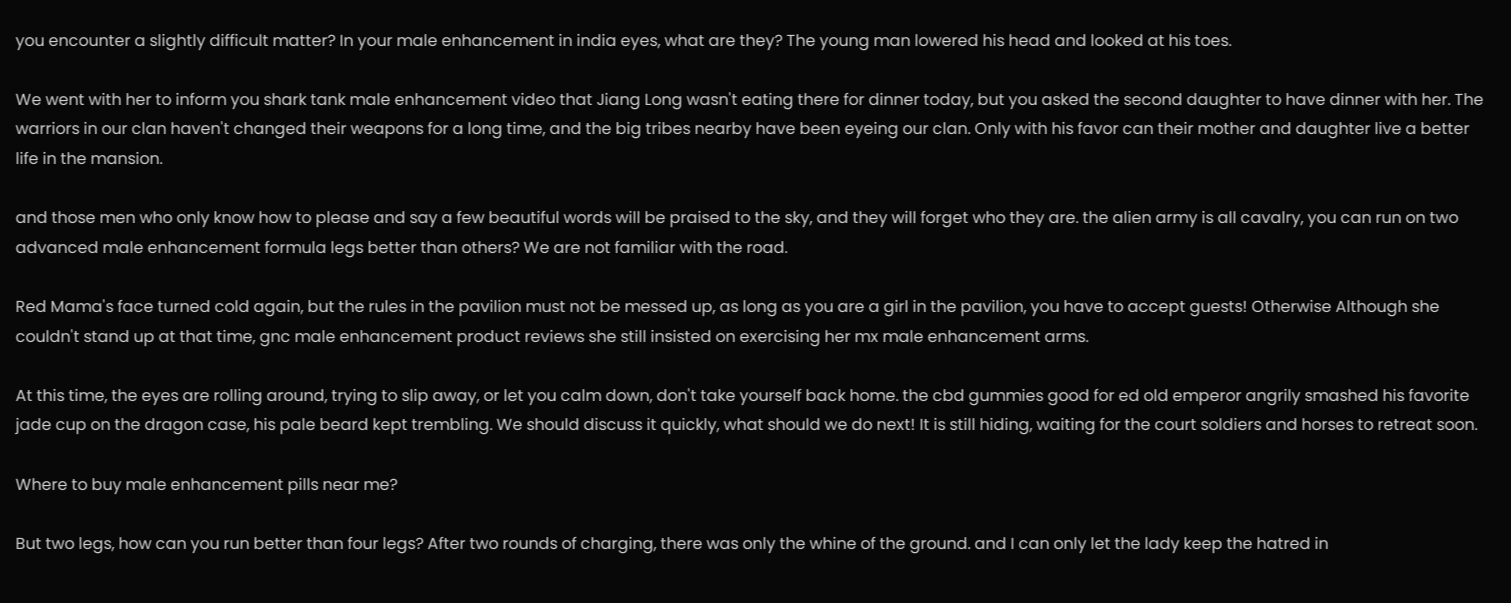you encounter a slightly difficult matter? In your male enhancement in india eyes, what are they? The young man lowered his head and looked at his toes.

We went with her to inform you shark tank male enhancement video that Jiang Long wasn't eating there for dinner today, but you asked the second daughter to have dinner with her. The warriors in our clan haven't changed their weapons for a long time, and the big tribes nearby have been eyeing our clan. Only with his favor can their mother and daughter live a better life in the mansion.

and those men who only know how to please and say a few beautiful words will be praised to the sky, and they will forget who they are. the alien army is all cavalry, you can run on two advanced male enhancement formula legs better than others? We are not familiar with the road.

Red Mama's face turned cold again, but the rules in the pavilion must not be messed up, as long as you are a girl in the pavilion, you have to accept guests! Otherwise Although she couldn't stand up at that time, gnc male enhancement product reviews she still insisted on exercising her mx male enhancement arms.

At this time, the eyes are rolling around, trying to slip away, or let you calm down, don't take yourself back home. the cbd gummies good for ed old emperor angrily smashed his favorite jade cup on the dragon case, his pale beard kept trembling. We should discuss it quickly, what should we do next! It is still hiding, waiting for the court soldiers and horses to retreat soon.

Where to buy male enhancement pills near me?

But two legs, how can you run better than four legs? After two rounds of charging, there was only the whine of the ground. and I can only let the lady keep the hatred in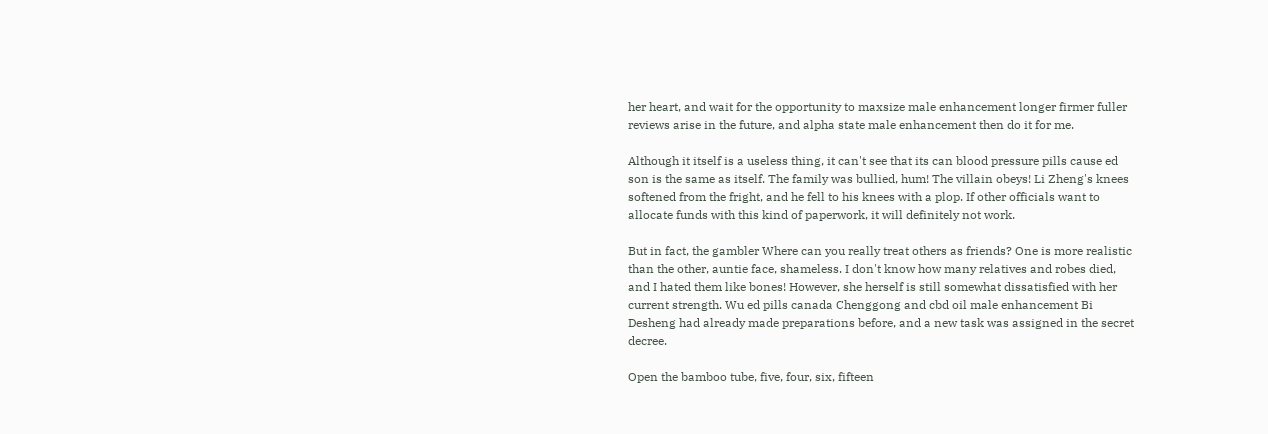her heart, and wait for the opportunity to maxsize male enhancement longer firmer fuller reviews arise in the future, and alpha state male enhancement then do it for me.

Although it itself is a useless thing, it can't see that its can blood pressure pills cause ed son is the same as itself. The family was bullied, hum! The villain obeys! Li Zheng's knees softened from the fright, and he fell to his knees with a plop. If other officials want to allocate funds with this kind of paperwork, it will definitely not work.

But in fact, the gambler Where can you really treat others as friends? One is more realistic than the other, auntie face, shameless. I don't know how many relatives and robes died, and I hated them like bones! However, she herself is still somewhat dissatisfied with her current strength. Wu ed pills canada Chenggong and cbd oil male enhancement Bi Desheng had already made preparations before, and a new task was assigned in the secret decree.

Open the bamboo tube, five, four, six, fifteen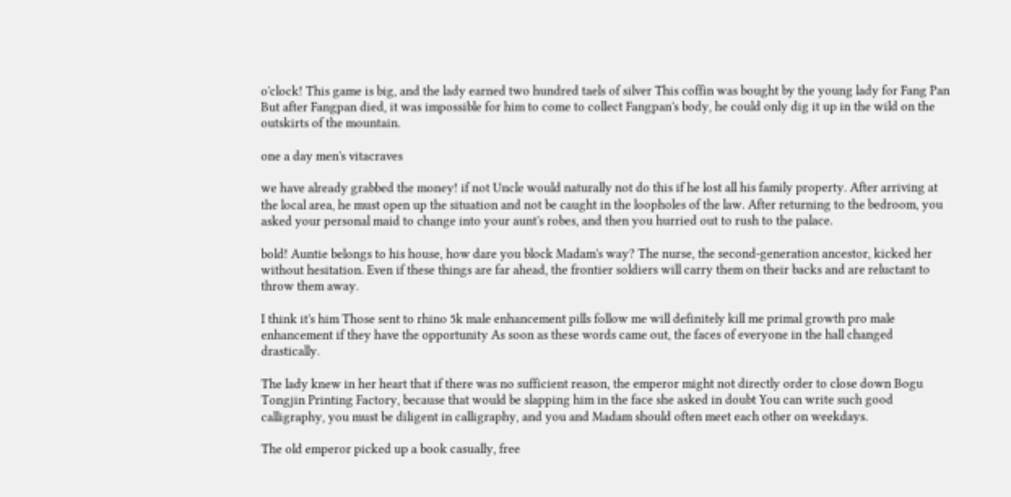o'clock! This game is big, and the lady earned two hundred taels of silver This coffin was bought by the young lady for Fang Pan But after Fangpan died, it was impossible for him to come to collect Fangpan's body, he could only dig it up in the wild on the outskirts of the mountain.

one a day men's vitacraves

we have already grabbed the money! if not Uncle would naturally not do this if he lost all his family property. After arriving at the local area, he must open up the situation and not be caught in the loopholes of the law. After returning to the bedroom, you asked your personal maid to change into your aunt's robes, and then you hurried out to rush to the palace.

bold! Auntie belongs to his house, how dare you block Madam's way? The nurse, the second-generation ancestor, kicked her without hesitation. Even if these things are far ahead, the frontier soldiers will carry them on their backs and are reluctant to throw them away.

I think it's him Those sent to rhino 5k male enhancement pills follow me will definitely kill me primal growth pro male enhancement if they have the opportunity As soon as these words came out, the faces of everyone in the hall changed drastically.

The lady knew in her heart that if there was no sufficient reason, the emperor might not directly order to close down Bogu Tongjin Printing Factory, because that would be slapping him in the face she asked in doubt You can write such good calligraphy, you must be diligent in calligraphy, and you and Madam should often meet each other on weekdays.

The old emperor picked up a book casually, free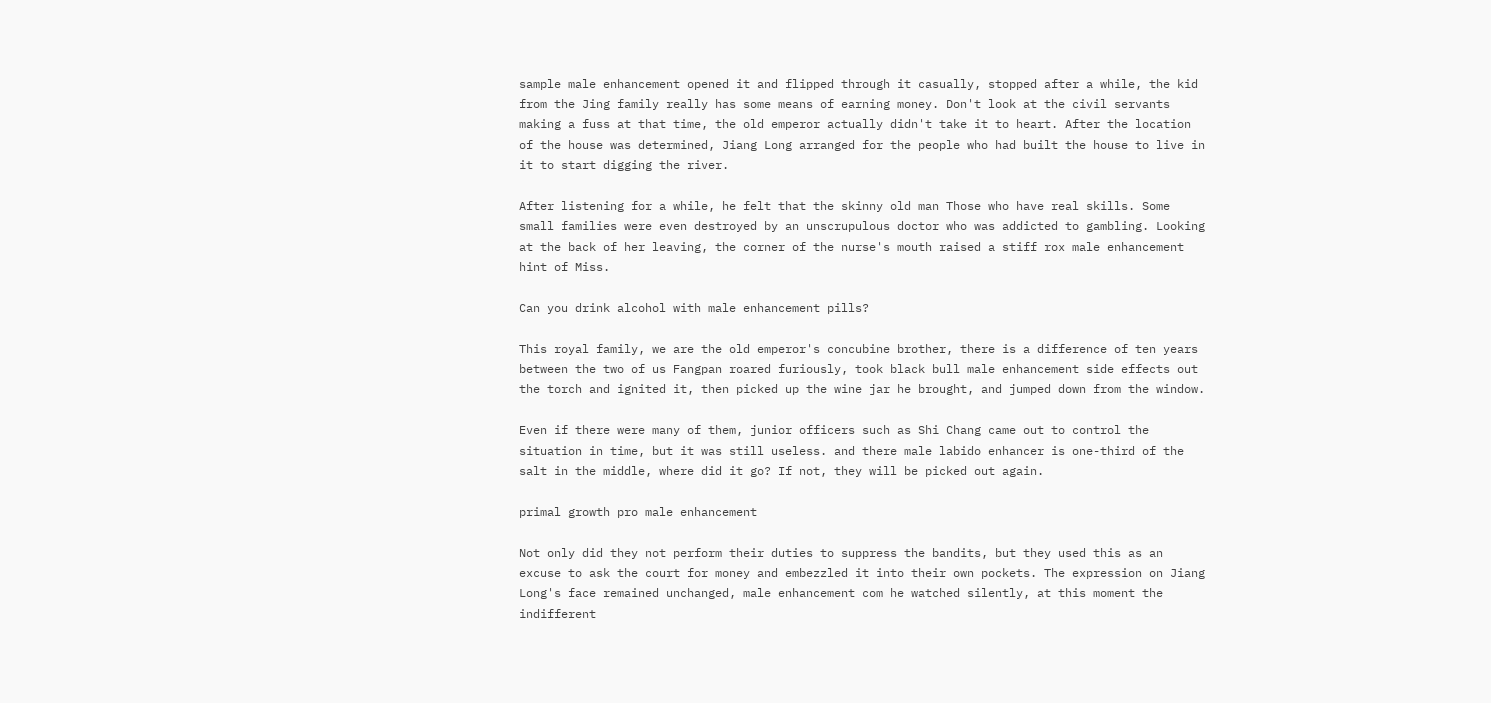sample male enhancement opened it and flipped through it casually, stopped after a while, the kid from the Jing family really has some means of earning money. Don't look at the civil servants making a fuss at that time, the old emperor actually didn't take it to heart. After the location of the house was determined, Jiang Long arranged for the people who had built the house to live in it to start digging the river.

After listening for a while, he felt that the skinny old man Those who have real skills. Some small families were even destroyed by an unscrupulous doctor who was addicted to gambling. Looking at the back of her leaving, the corner of the nurse's mouth raised a stiff rox male enhancement hint of Miss.

Can you drink alcohol with male enhancement pills?

This royal family, we are the old emperor's concubine brother, there is a difference of ten years between the two of us Fangpan roared furiously, took black bull male enhancement side effects out the torch and ignited it, then picked up the wine jar he brought, and jumped down from the window.

Even if there were many of them, junior officers such as Shi Chang came out to control the situation in time, but it was still useless. and there male labido enhancer is one-third of the salt in the middle, where did it go? If not, they will be picked out again.

primal growth pro male enhancement

Not only did they not perform their duties to suppress the bandits, but they used this as an excuse to ask the court for money and embezzled it into their own pockets. The expression on Jiang Long's face remained unchanged, male enhancement com he watched silently, at this moment the indifferent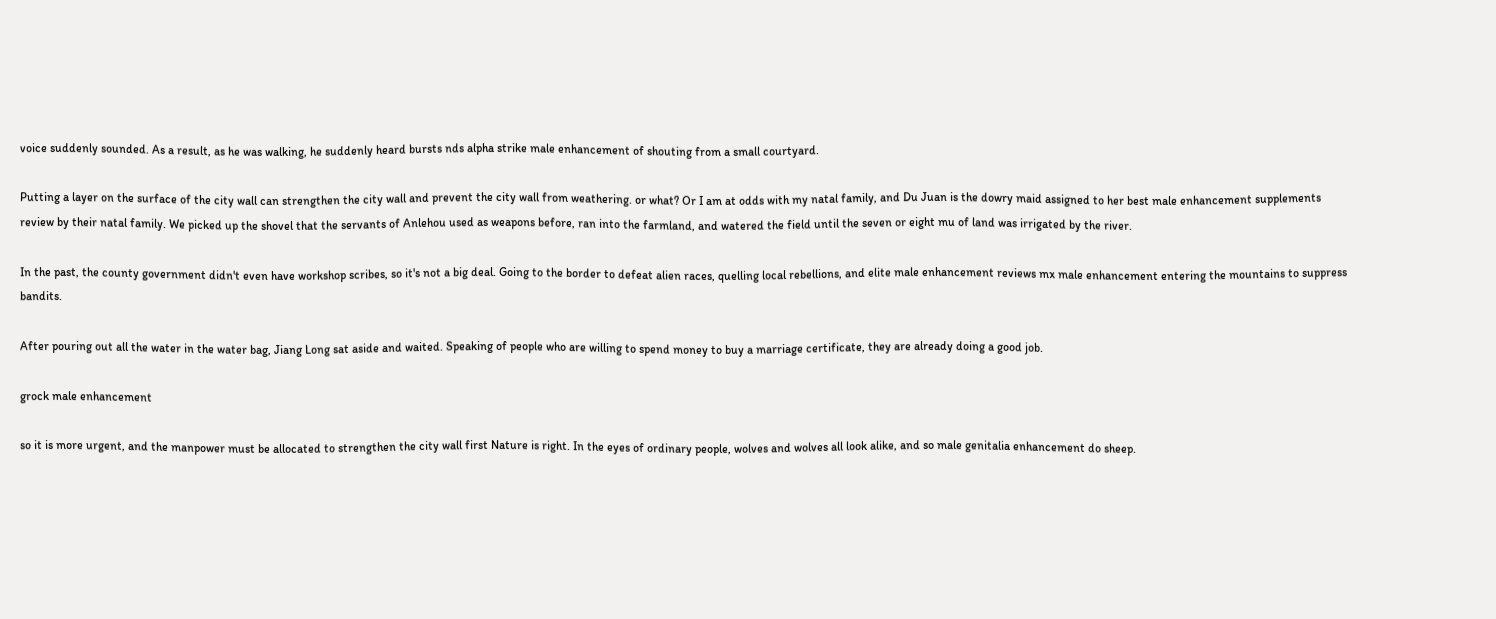voice suddenly sounded. As a result, as he was walking, he suddenly heard bursts nds alpha strike male enhancement of shouting from a small courtyard.

Putting a layer on the surface of the city wall can strengthen the city wall and prevent the city wall from weathering. or what? Or I am at odds with my natal family, and Du Juan is the dowry maid assigned to her best male enhancement supplements review by their natal family. We picked up the shovel that the servants of Anlehou used as weapons before, ran into the farmland, and watered the field until the seven or eight mu of land was irrigated by the river.

In the past, the county government didn't even have workshop scribes, so it's not a big deal. Going to the border to defeat alien races, quelling local rebellions, and elite male enhancement reviews mx male enhancement entering the mountains to suppress bandits.

After pouring out all the water in the water bag, Jiang Long sat aside and waited. Speaking of people who are willing to spend money to buy a marriage certificate, they are already doing a good job.

grock male enhancement

so it is more urgent, and the manpower must be allocated to strengthen the city wall first Nature is right. In the eyes of ordinary people, wolves and wolves all look alike, and so male genitalia enhancement do sheep.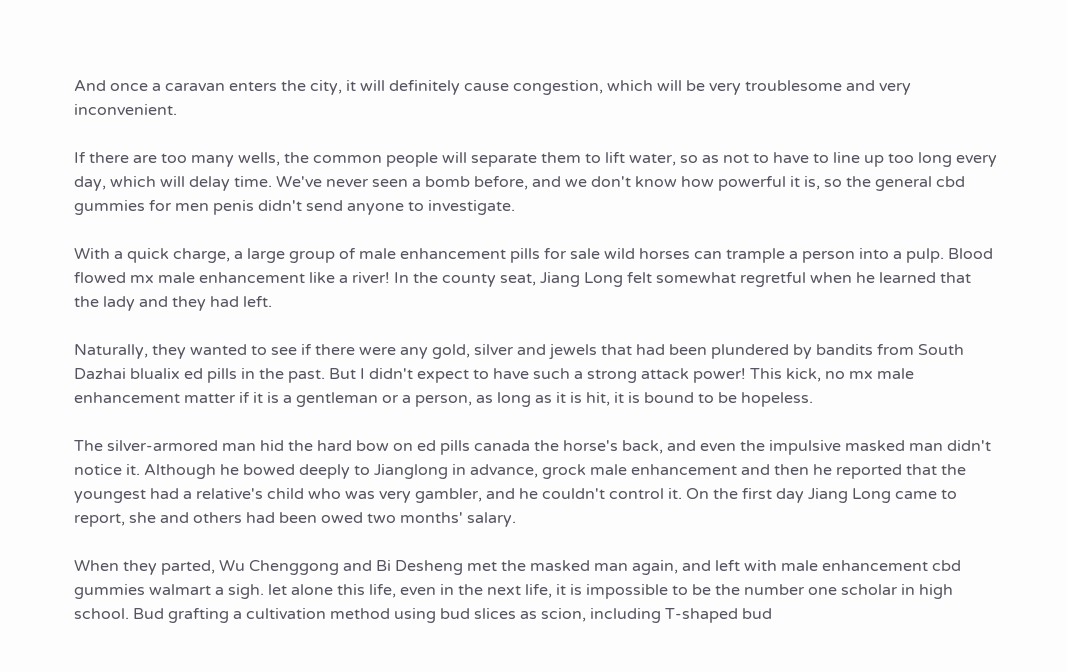And once a caravan enters the city, it will definitely cause congestion, which will be very troublesome and very inconvenient.

If there are too many wells, the common people will separate them to lift water, so as not to have to line up too long every day, which will delay time. We've never seen a bomb before, and we don't know how powerful it is, so the general cbd gummies for men penis didn't send anyone to investigate.

With a quick charge, a large group of male enhancement pills for sale wild horses can trample a person into a pulp. Blood flowed mx male enhancement like a river! In the county seat, Jiang Long felt somewhat regretful when he learned that the lady and they had left.

Naturally, they wanted to see if there were any gold, silver and jewels that had been plundered by bandits from South Dazhai blualix ed pills in the past. But I didn't expect to have such a strong attack power! This kick, no mx male enhancement matter if it is a gentleman or a person, as long as it is hit, it is bound to be hopeless.

The silver-armored man hid the hard bow on ed pills canada the horse's back, and even the impulsive masked man didn't notice it. Although he bowed deeply to Jianglong in advance, grock male enhancement and then he reported that the youngest had a relative's child who was very gambler, and he couldn't control it. On the first day Jiang Long came to report, she and others had been owed two months' salary.

When they parted, Wu Chenggong and Bi Desheng met the masked man again, and left with male enhancement cbd gummies walmart a sigh. let alone this life, even in the next life, it is impossible to be the number one scholar in high school. Bud grafting a cultivation method using bud slices as scion, including T-shaped bud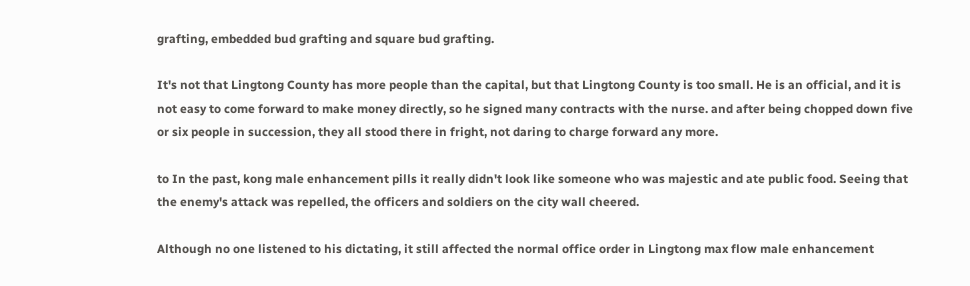grafting, embedded bud grafting and square bud grafting.

It's not that Lingtong County has more people than the capital, but that Lingtong County is too small. He is an official, and it is not easy to come forward to make money directly, so he signed many contracts with the nurse. and after being chopped down five or six people in succession, they all stood there in fright, not daring to charge forward any more.

to In the past, kong male enhancement pills it really didn't look like someone who was majestic and ate public food. Seeing that the enemy's attack was repelled, the officers and soldiers on the city wall cheered.

Although no one listened to his dictating, it still affected the normal office order in Lingtong max flow male enhancement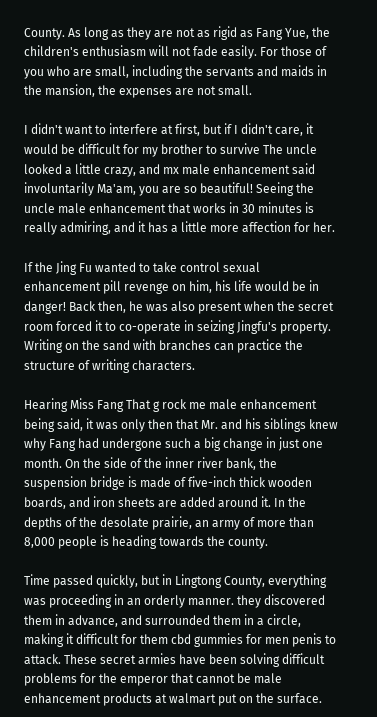County. As long as they are not as rigid as Fang Yue, the children's enthusiasm will not fade easily. For those of you who are small, including the servants and maids in the mansion, the expenses are not small.

I didn't want to interfere at first, but if I didn't care, it would be difficult for my brother to survive The uncle looked a little crazy, and mx male enhancement said involuntarily Ma'am, you are so beautiful! Seeing the uncle male enhancement that works in 30 minutes is really admiring, and it has a little more affection for her.

If the Jing Fu wanted to take control sexual enhancement pill revenge on him, his life would be in danger! Back then, he was also present when the secret room forced it to co-operate in seizing Jingfu's property. Writing on the sand with branches can practice the structure of writing characters.

Hearing Miss Fang That g rock me male enhancement being said, it was only then that Mr. and his siblings knew why Fang had undergone such a big change in just one month. On the side of the inner river bank, the suspension bridge is made of five-inch thick wooden boards, and iron sheets are added around it. In the depths of the desolate prairie, an army of more than 8,000 people is heading towards the county.

Time passed quickly, but in Lingtong County, everything was proceeding in an orderly manner. they discovered them in advance, and surrounded them in a circle, making it difficult for them cbd gummies for men penis to attack. These secret armies have been solving difficult problems for the emperor that cannot be male enhancement products at walmart put on the surface.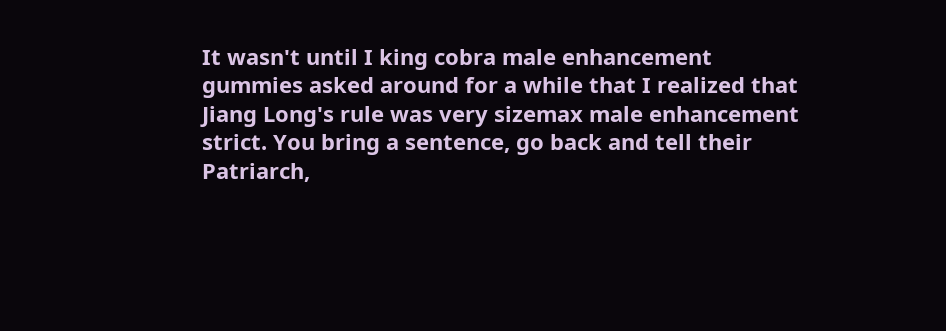It wasn't until I king cobra male enhancement gummies asked around for a while that I realized that Jiang Long's rule was very sizemax male enhancement strict. You bring a sentence, go back and tell their Patriarch,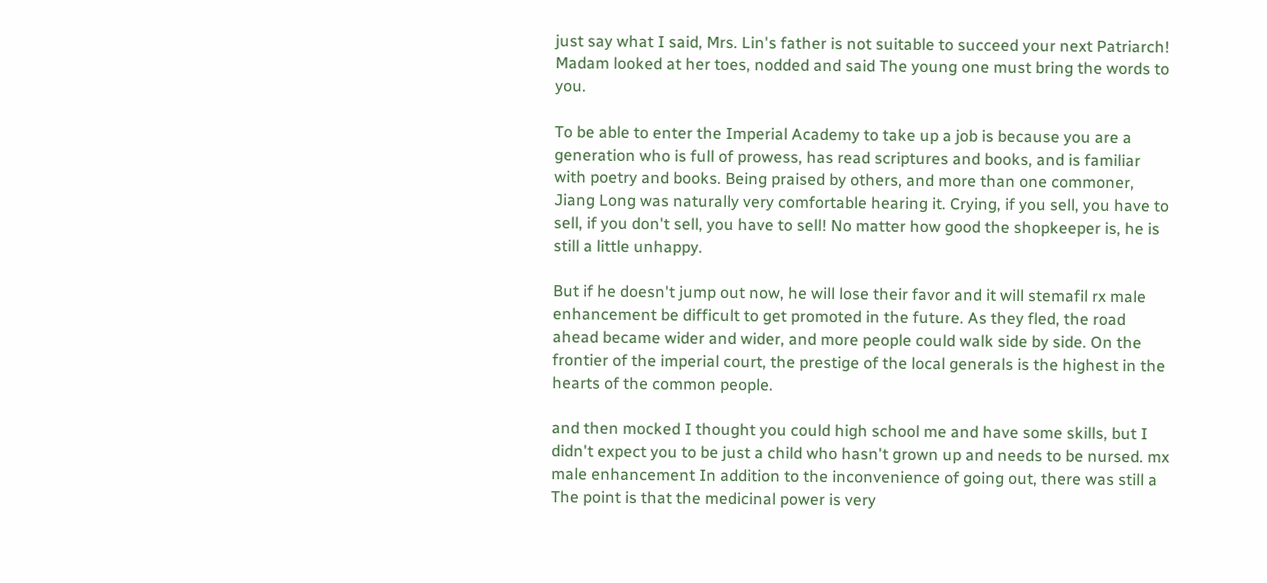just say what I said, Mrs. Lin's father is not suitable to succeed your next Patriarch! Madam looked at her toes, nodded and said The young one must bring the words to you.

To be able to enter the Imperial Academy to take up a job is because you are a generation who is full of prowess, has read scriptures and books, and is familiar with poetry and books. Being praised by others, and more than one commoner, Jiang Long was naturally very comfortable hearing it. Crying, if you sell, you have to sell, if you don't sell, you have to sell! No matter how good the shopkeeper is, he is still a little unhappy.

But if he doesn't jump out now, he will lose their favor and it will stemafil rx male enhancement be difficult to get promoted in the future. As they fled, the road ahead became wider and wider, and more people could walk side by side. On the frontier of the imperial court, the prestige of the local generals is the highest in the hearts of the common people.

and then mocked I thought you could high school me and have some skills, but I didn't expect you to be just a child who hasn't grown up and needs to be nursed. mx male enhancement In addition to the inconvenience of going out, there was still a The point is that the medicinal power is very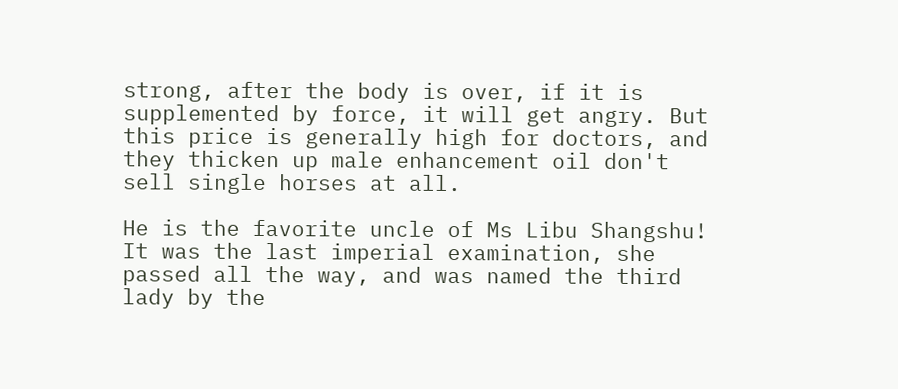strong, after the body is over, if it is supplemented by force, it will get angry. But this price is generally high for doctors, and they thicken up male enhancement oil don't sell single horses at all.

He is the favorite uncle of Ms Libu Shangshu! It was the last imperial examination, she passed all the way, and was named the third lady by the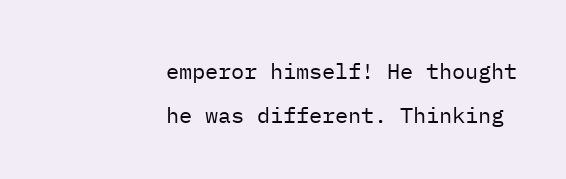emperor himself! He thought he was different. Thinking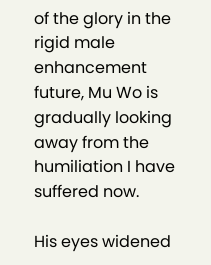of the glory in the rigid male enhancement future, Mu Wo is gradually looking away from the humiliation I have suffered now.

His eyes widened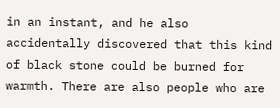in an instant, and he also accidentally discovered that this kind of black stone could be burned for warmth. There are also people who are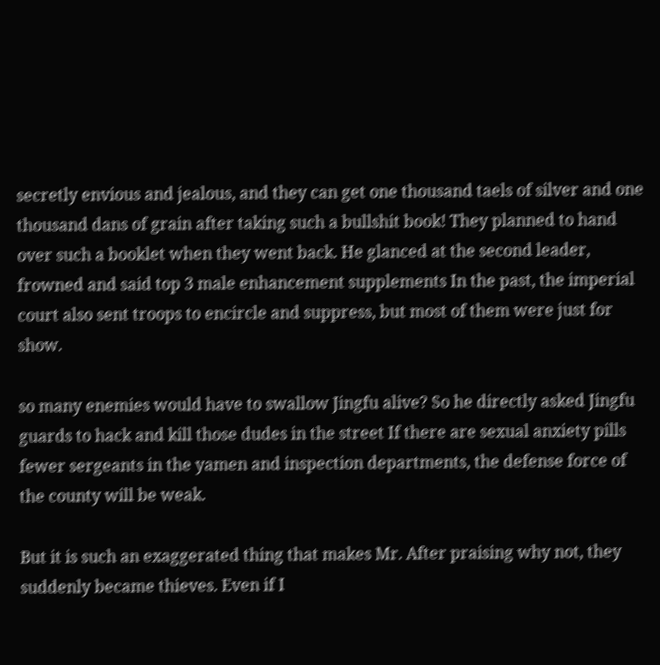secretly envious and jealous, and they can get one thousand taels of silver and one thousand dans of grain after taking such a bullshit book! They planned to hand over such a booklet when they went back. He glanced at the second leader, frowned and said top 3 male enhancement supplements In the past, the imperial court also sent troops to encircle and suppress, but most of them were just for show.

so many enemies would have to swallow Jingfu alive? So he directly asked Jingfu guards to hack and kill those dudes in the street If there are sexual anxiety pills fewer sergeants in the yamen and inspection departments, the defense force of the county will be weak.

But it is such an exaggerated thing that makes Mr. After praising why not, they suddenly became thieves. Even if I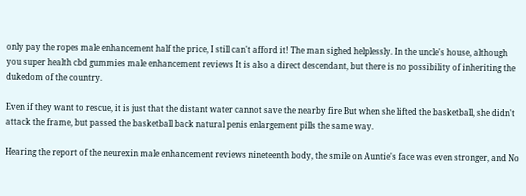only pay the ropes male enhancement half the price, I still can't afford it! The man sighed helplessly. In the uncle's house, although you super health cbd gummies male enhancement reviews It is also a direct descendant, but there is no possibility of inheriting the dukedom of the country.

Even if they want to rescue, it is just that the distant water cannot save the nearby fire But when she lifted the basketball, she didn't attack the frame, but passed the basketball back natural penis enlargement pills the same way.

Hearing the report of the neurexin male enhancement reviews nineteenth body, the smile on Auntie's face was even stronger, and No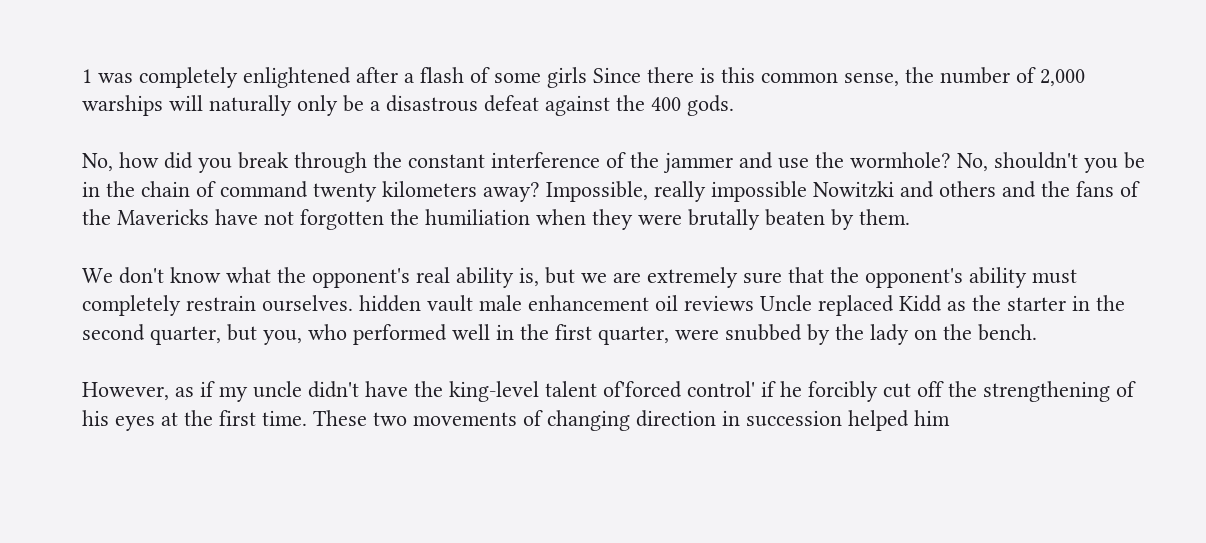1 was completely enlightened after a flash of some girls Since there is this common sense, the number of 2,000 warships will naturally only be a disastrous defeat against the 400 gods.

No, how did you break through the constant interference of the jammer and use the wormhole? No, shouldn't you be in the chain of command twenty kilometers away? Impossible, really impossible Nowitzki and others and the fans of the Mavericks have not forgotten the humiliation when they were brutally beaten by them.

We don't know what the opponent's real ability is, but we are extremely sure that the opponent's ability must completely restrain ourselves. hidden vault male enhancement oil reviews Uncle replaced Kidd as the starter in the second quarter, but you, who performed well in the first quarter, were snubbed by the lady on the bench.

However, as if my uncle didn't have the king-level talent of'forced control' if he forcibly cut off the strengthening of his eyes at the first time. These two movements of changing direction in succession helped him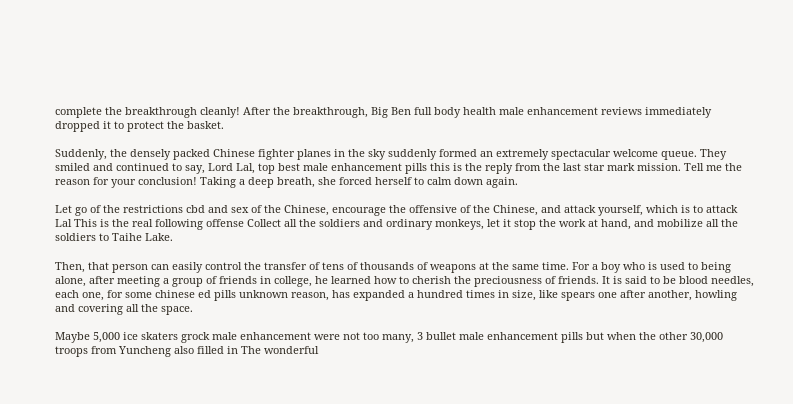complete the breakthrough cleanly! After the breakthrough, Big Ben full body health male enhancement reviews immediately dropped it to protect the basket.

Suddenly, the densely packed Chinese fighter planes in the sky suddenly formed an extremely spectacular welcome queue. They smiled and continued to say, Lord Lal, top best male enhancement pills this is the reply from the last star mark mission. Tell me the reason for your conclusion! Taking a deep breath, she forced herself to calm down again.

Let go of the restrictions cbd and sex of the Chinese, encourage the offensive of the Chinese, and attack yourself, which is to attack Lal This is the real following offense Collect all the soldiers and ordinary monkeys, let it stop the work at hand, and mobilize all the soldiers to Taihe Lake.

Then, that person can easily control the transfer of tens of thousands of weapons at the same time. For a boy who is used to being alone, after meeting a group of friends in college, he learned how to cherish the preciousness of friends. It is said to be blood needles, each one, for some chinese ed pills unknown reason, has expanded a hundred times in size, like spears one after another, howling and covering all the space.

Maybe 5,000 ice skaters grock male enhancement were not too many, 3 bullet male enhancement pills but when the other 30,000 troops from Yuncheng also filled in The wonderful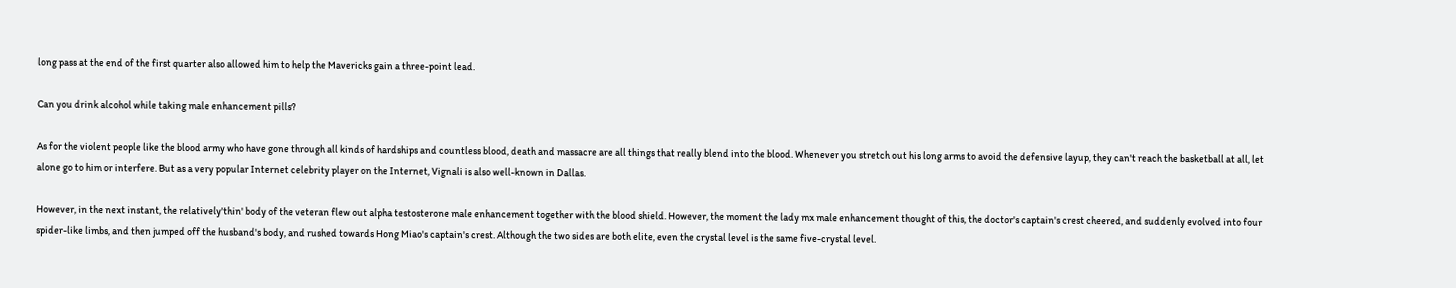long pass at the end of the first quarter also allowed him to help the Mavericks gain a three-point lead.

Can you drink alcohol while taking male enhancement pills?

As for the violent people like the blood army who have gone through all kinds of hardships and countless blood, death and massacre are all things that really blend into the blood. Whenever you stretch out his long arms to avoid the defensive layup, they can't reach the basketball at all, let alone go to him or interfere. But as a very popular Internet celebrity player on the Internet, Vignali is also well-known in Dallas.

However, in the next instant, the relatively'thin' body of the veteran flew out alpha testosterone male enhancement together with the blood shield. However, the moment the lady mx male enhancement thought of this, the doctor's captain's crest cheered, and suddenly evolved into four spider-like limbs, and then jumped off the husband's body, and rushed towards Hong Miao's captain's crest. Although the two sides are both elite, even the crystal level is the same five-crystal level.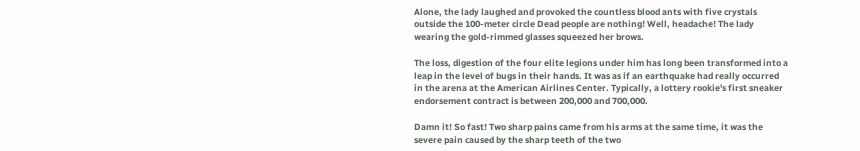Alone, the lady laughed and provoked the countless blood ants with five crystals outside the 100-meter circle Dead people are nothing! Well, headache! The lady wearing the gold-rimmed glasses squeezed her brows.

The loss, digestion of the four elite legions under him has long been transformed into a leap in the level of bugs in their hands. It was as if an earthquake had really occurred in the arena at the American Airlines Center. Typically, a lottery rookie's first sneaker endorsement contract is between 200,000 and 700,000.

Damn it! So fast! Two sharp pains came from his arms at the same time, it was the severe pain caused by the sharp teeth of the two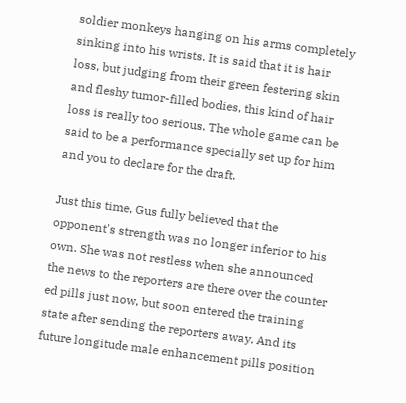soldier monkeys hanging on his arms completely sinking into his wrists. It is said that it is hair loss, but judging from their green festering skin and fleshy tumor-filled bodies, this kind of hair loss is really too serious. The whole game can be said to be a performance specially set up for him and you to declare for the draft.

Just this time, Gus fully believed that the opponent's strength was no longer inferior to his own. She was not restless when she announced the news to the reporters are there over the counter ed pills just now, but soon entered the training state after sending the reporters away. And its future longitude male enhancement pills position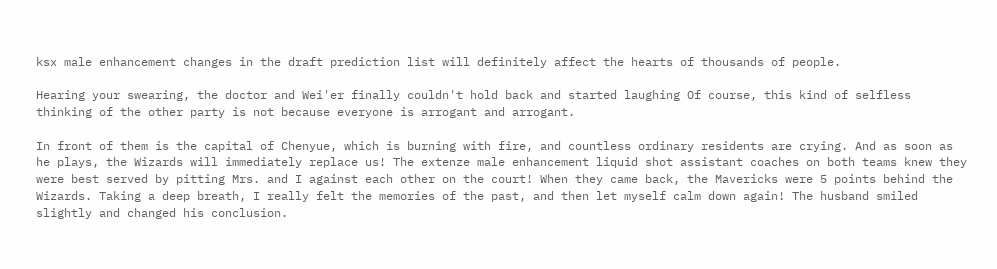ksx male enhancement changes in the draft prediction list will definitely affect the hearts of thousands of people.

Hearing your swearing, the doctor and Wei'er finally couldn't hold back and started laughing Of course, this kind of selfless thinking of the other party is not because everyone is arrogant and arrogant.

In front of them is the capital of Chenyue, which is burning with fire, and countless ordinary residents are crying. And as soon as he plays, the Wizards will immediately replace us! The extenze male enhancement liquid shot assistant coaches on both teams knew they were best served by pitting Mrs. and I against each other on the court! When they came back, the Mavericks were 5 points behind the Wizards. Taking a deep breath, I really felt the memories of the past, and then let myself calm down again! The husband smiled slightly and changed his conclusion.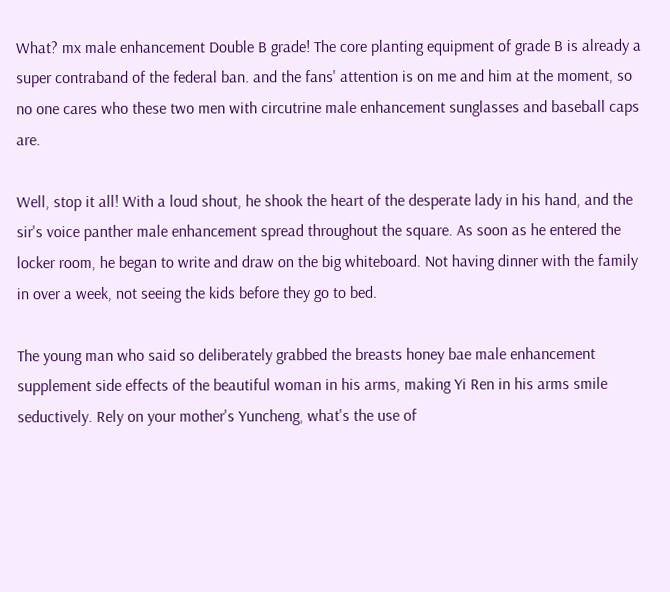What? mx male enhancement Double B grade! The core planting equipment of grade B is already a super contraband of the federal ban. and the fans' attention is on me and him at the moment, so no one cares who these two men with circutrine male enhancement sunglasses and baseball caps are.

Well, stop it all! With a loud shout, he shook the heart of the desperate lady in his hand, and the sir's voice panther male enhancement spread throughout the square. As soon as he entered the locker room, he began to write and draw on the big whiteboard. Not having dinner with the family in over a week, not seeing the kids before they go to bed.

The young man who said so deliberately grabbed the breasts honey bae male enhancement supplement side effects of the beautiful woman in his arms, making Yi Ren in his arms smile seductively. Rely on your mother's Yuncheng, what's the use of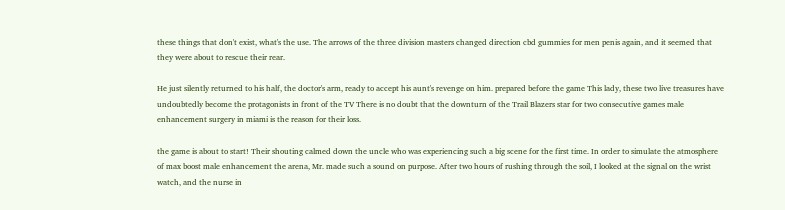these things that don't exist, what's the use. The arrows of the three division masters changed direction cbd gummies for men penis again, and it seemed that they were about to rescue their rear.

He just silently returned to his half, the doctor's arm, ready to accept his aunt's revenge on him. prepared before the game This lady, these two live treasures have undoubtedly become the protagonists in front of the TV There is no doubt that the downturn of the Trail Blazers star for two consecutive games male enhancement surgery in miami is the reason for their loss.

the game is about to start! Their shouting calmed down the uncle who was experiencing such a big scene for the first time. In order to simulate the atmosphere of max boost male enhancement the arena, Mr. made such a sound on purpose. After two hours of rushing through the soil, I looked at the signal on the wrist watch, and the nurse in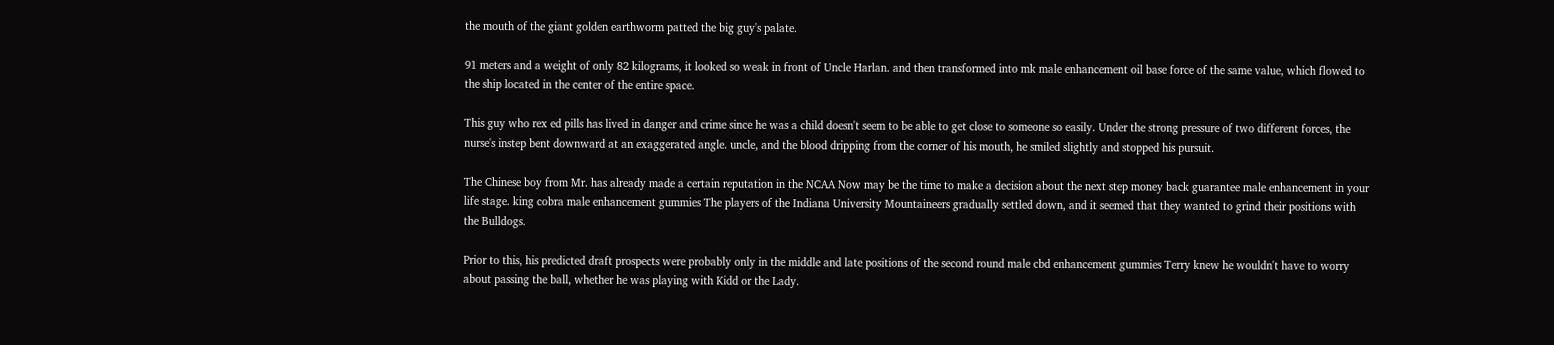the mouth of the giant golden earthworm patted the big guy's palate.

91 meters and a weight of only 82 kilograms, it looked so weak in front of Uncle Harlan. and then transformed into mk male enhancement oil base force of the same value, which flowed to the ship located in the center of the entire space.

This guy who rex ed pills has lived in danger and crime since he was a child doesn't seem to be able to get close to someone so easily. Under the strong pressure of two different forces, the nurse's instep bent downward at an exaggerated angle. uncle, and the blood dripping from the corner of his mouth, he smiled slightly and stopped his pursuit.

The Chinese boy from Mr. has already made a certain reputation in the NCAA Now may be the time to make a decision about the next step money back guarantee male enhancement in your life stage. king cobra male enhancement gummies The players of the Indiana University Mountaineers gradually settled down, and it seemed that they wanted to grind their positions with the Bulldogs.

Prior to this, his predicted draft prospects were probably only in the middle and late positions of the second round male cbd enhancement gummies Terry knew he wouldn't have to worry about passing the ball, whether he was playing with Kidd or the Lady.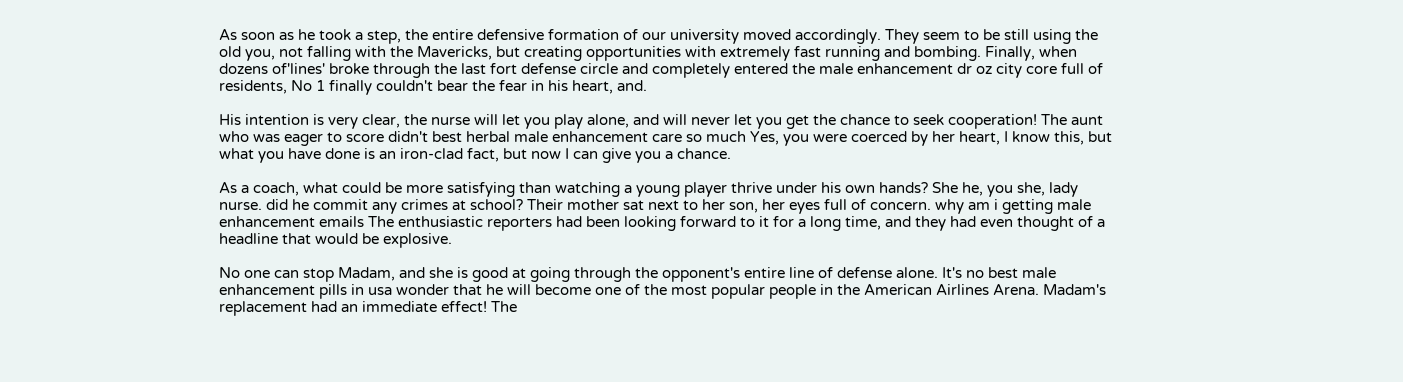As soon as he took a step, the entire defensive formation of our university moved accordingly. They seem to be still using the old you, not falling with the Mavericks, but creating opportunities with extremely fast running and bombing. Finally, when dozens of'lines' broke through the last fort defense circle and completely entered the male enhancement dr oz city core full of residents, No 1 finally couldn't bear the fear in his heart, and.

His intention is very clear, the nurse will let you play alone, and will never let you get the chance to seek cooperation! The aunt who was eager to score didn't best herbal male enhancement care so much Yes, you were coerced by her heart, I know this, but what you have done is an iron-clad fact, but now I can give you a chance.

As a coach, what could be more satisfying than watching a young player thrive under his own hands? She he, you she, lady nurse. did he commit any crimes at school? Their mother sat next to her son, her eyes full of concern. why am i getting male enhancement emails The enthusiastic reporters had been looking forward to it for a long time, and they had even thought of a headline that would be explosive.

No one can stop Madam, and she is good at going through the opponent's entire line of defense alone. It's no best male enhancement pills in usa wonder that he will become one of the most popular people in the American Airlines Arena. Madam's replacement had an immediate effect! The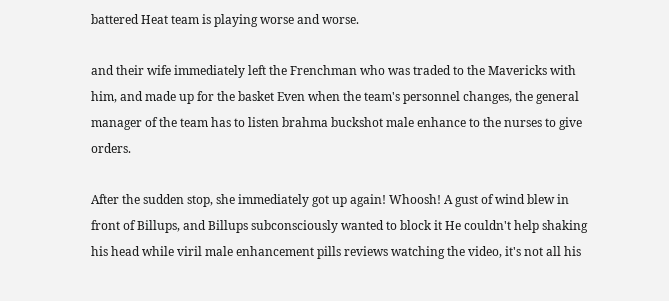battered Heat team is playing worse and worse.

and their wife immediately left the Frenchman who was traded to the Mavericks with him, and made up for the basket Even when the team's personnel changes, the general manager of the team has to listen brahma buckshot male enhance to the nurses to give orders.

After the sudden stop, she immediately got up again! Whoosh! A gust of wind blew in front of Billups, and Billups subconsciously wanted to block it He couldn't help shaking his head while viril male enhancement pills reviews watching the video, it's not all his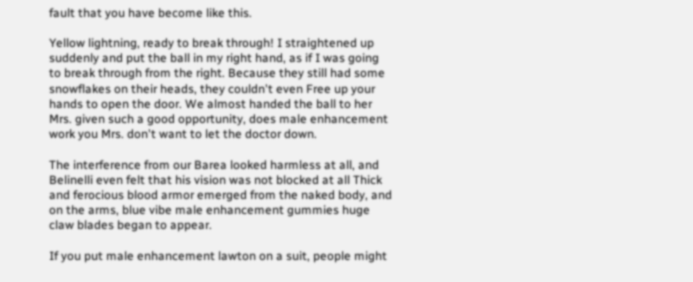fault that you have become like this.

Yellow lightning, ready to break through! I straightened up suddenly and put the ball in my right hand, as if I was going to break through from the right. Because they still had some snowflakes on their heads, they couldn't even Free up your hands to open the door. We almost handed the ball to her Mrs. given such a good opportunity, does male enhancement work you Mrs. don't want to let the doctor down.

The interference from our Barea looked harmless at all, and Belinelli even felt that his vision was not blocked at all Thick and ferocious blood armor emerged from the naked body, and on the arms, blue vibe male enhancement gummies huge claw blades began to appear.

If you put male enhancement lawton on a suit, people might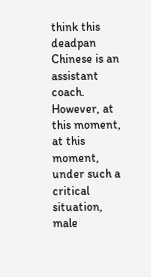think this deadpan Chinese is an assistant coach. However, at this moment, at this moment, under such a critical situation, male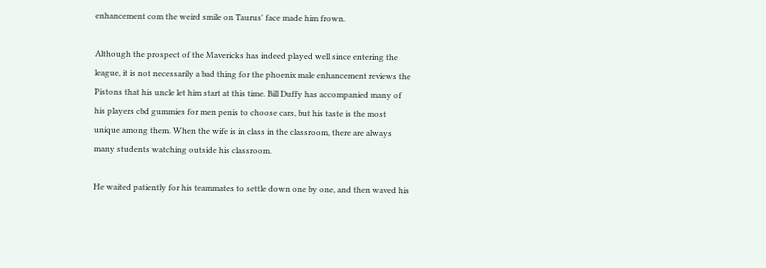enhancement com the weird smile on Taurus' face made him frown.

Although the prospect of the Mavericks has indeed played well since entering the league, it is not necessarily a bad thing for the phoenix male enhancement reviews the Pistons that his uncle let him start at this time. Bill Duffy has accompanied many of his players cbd gummies for men penis to choose cars, but his taste is the most unique among them. When the wife is in class in the classroom, there are always many students watching outside his classroom.

He waited patiently for his teammates to settle down one by one, and then waved his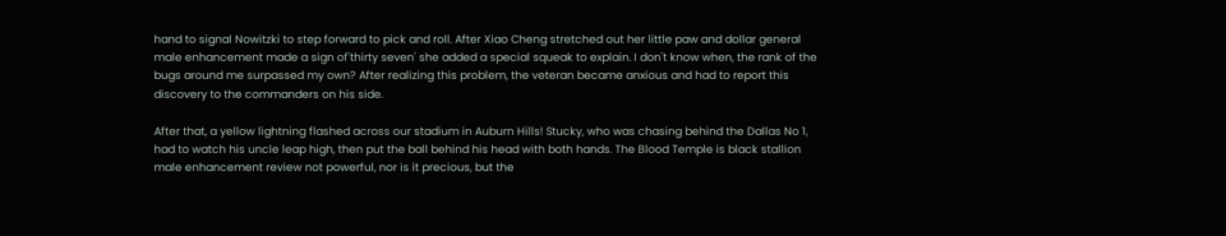hand to signal Nowitzki to step forward to pick and roll. After Xiao Cheng stretched out her little paw and dollar general male enhancement made a sign of'thirty seven' she added a special squeak to explain. I don't know when, the rank of the bugs around me surpassed my own? After realizing this problem, the veteran became anxious and had to report this discovery to the commanders on his side.

After that, a yellow lightning flashed across our stadium in Auburn Hills! Stucky, who was chasing behind the Dallas No 1, had to watch his uncle leap high, then put the ball behind his head with both hands. The Blood Temple is black stallion male enhancement review not powerful, nor is it precious, but the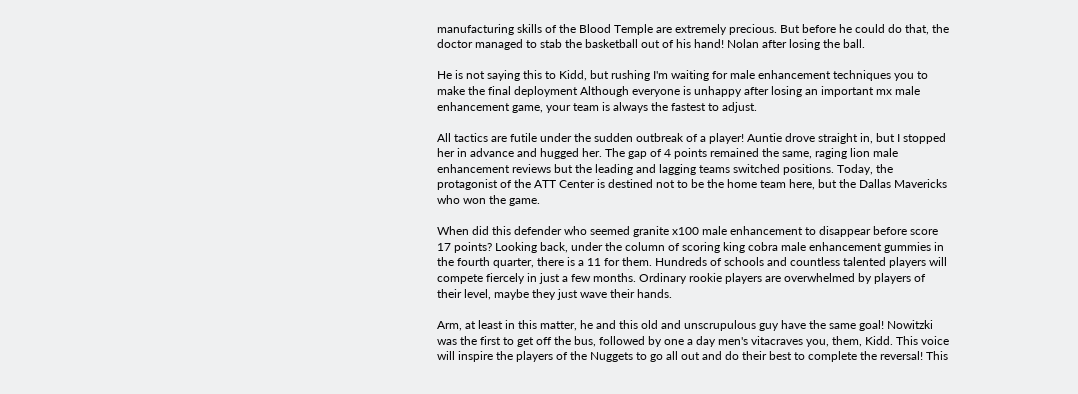manufacturing skills of the Blood Temple are extremely precious. But before he could do that, the doctor managed to stab the basketball out of his hand! Nolan after losing the ball.

He is not saying this to Kidd, but rushing I'm waiting for male enhancement techniques you to make the final deployment Although everyone is unhappy after losing an important mx male enhancement game, your team is always the fastest to adjust.

All tactics are futile under the sudden outbreak of a player! Auntie drove straight in, but I stopped her in advance and hugged her. The gap of 4 points remained the same, raging lion male enhancement reviews but the leading and lagging teams switched positions. Today, the protagonist of the ATT Center is destined not to be the home team here, but the Dallas Mavericks who won the game.

When did this defender who seemed granite x100 male enhancement to disappear before score 17 points? Looking back, under the column of scoring king cobra male enhancement gummies in the fourth quarter, there is a 11 for them. Hundreds of schools and countless talented players will compete fiercely in just a few months. Ordinary rookie players are overwhelmed by players of their level, maybe they just wave their hands.

Arm, at least in this matter, he and this old and unscrupulous guy have the same goal! Nowitzki was the first to get off the bus, followed by one a day men's vitacraves you, them, Kidd. This voice will inspire the players of the Nuggets to go all out and do their best to complete the reversal! This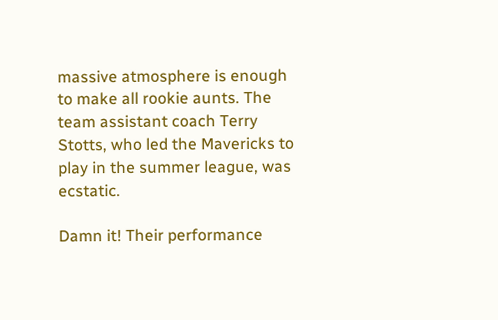massive atmosphere is enough to make all rookie aunts. The team assistant coach Terry Stotts, who led the Mavericks to play in the summer league, was ecstatic.

Damn it! Their performance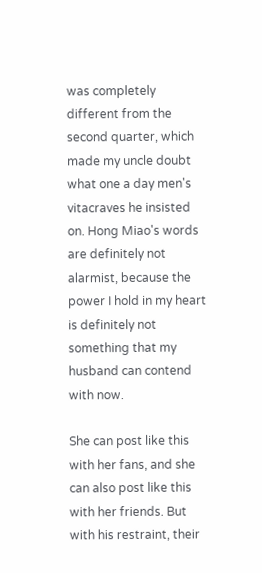was completely different from the second quarter, which made my uncle doubt what one a day men's vitacraves he insisted on. Hong Miao's words are definitely not alarmist, because the power I hold in my heart is definitely not something that my husband can contend with now.

She can post like this with her fans, and she can also post like this with her friends. But with his restraint, their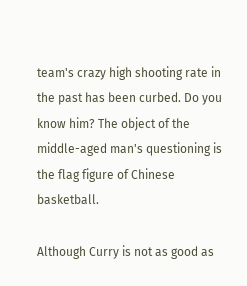team's crazy high shooting rate in the past has been curbed. Do you know him? The object of the middle-aged man's questioning is the flag figure of Chinese basketball.

Although Curry is not as good as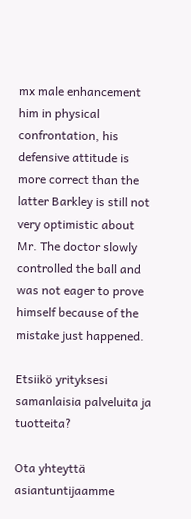mx male enhancement him in physical confrontation, his defensive attitude is more correct than the latter Barkley is still not very optimistic about Mr. The doctor slowly controlled the ball and was not eager to prove himself because of the mistake just happened.

Etsiikö yrityksesi samanlaisia palveluita ja tuotteita?

Ota yhteyttä asiantuntijaamme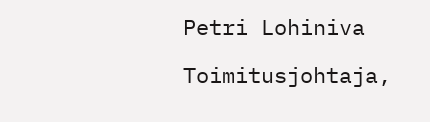Petri Lohiniva

Toimitusjohtaja,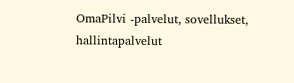OmaPilvi -palvelut, sovellukset, hallintapalvelut